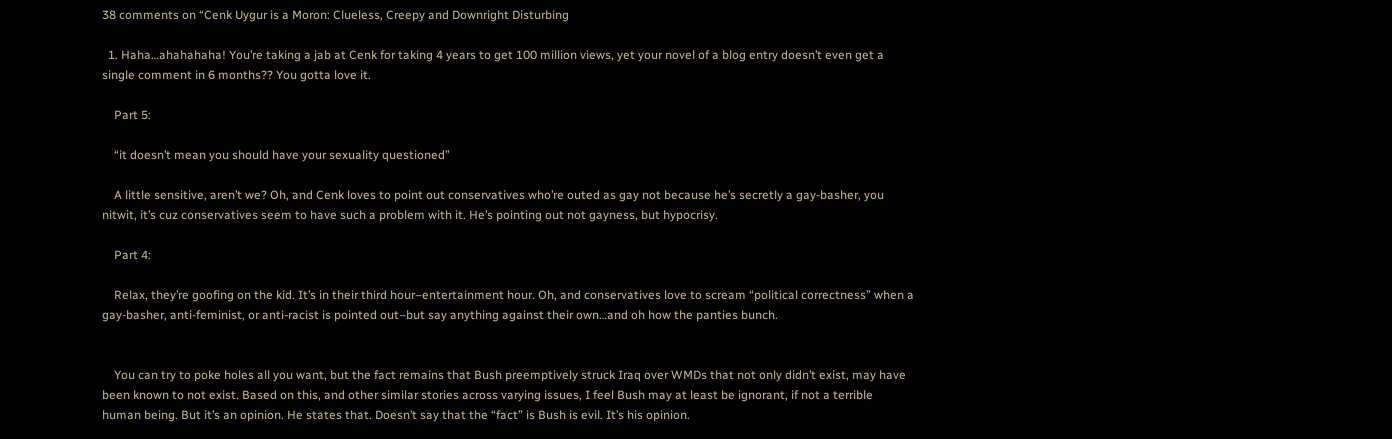38 comments on “Cenk Uygur is a Moron: Clueless, Creepy and Downright Disturbing

  1. Haha…ahahahaha! You’re taking a jab at Cenk for taking 4 years to get 100 million views, yet your novel of a blog entry doesn’t even get a single comment in 6 months?? You gotta love it.

    Part 5:

    “it doesn’t mean you should have your sexuality questioned”

    A little sensitive, aren’t we? Oh, and Cenk loves to point out conservatives who’re outed as gay not because he’s secretly a gay-basher, you nitwit, it’s cuz conservatives seem to have such a problem with it. He’s pointing out not gayness, but hypocrisy.

    Part 4:

    Relax, they’re goofing on the kid. It’s in their third hour–entertainment hour. Oh, and conservatives love to scream “political correctness” when a gay-basher, anti-feminist, or anti-racist is pointed out–but say anything against their own…and oh how the panties bunch.


    You can try to poke holes all you want, but the fact remains that Bush preemptively struck Iraq over WMDs that not only didn’t exist, may have been known to not exist. Based on this, and other similar stories across varying issues, I feel Bush may at least be ignorant, if not a terrible human being. But it’s an opinion. He states that. Doesn’t say that the “fact” is Bush is evil. It’s his opinion.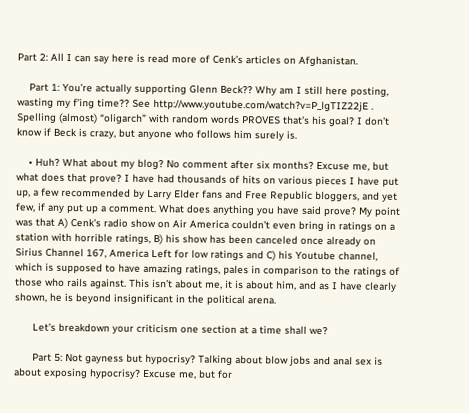Part 2: All I can say here is read more of Cenk’s articles on Afghanistan.

    Part 1: You’re actually supporting Glenn Beck?? Why am I still here posting, wasting my f’ing time?? See http://www.youtube.com/watch?v=P_lgTIZ22jE . Spelling (almost) “oligarch” with random words PROVES that’s his goal? I don’t know if Beck is crazy, but anyone who follows him surely is.

    • Huh? What about my blog? No comment after six months? Excuse me, but what does that prove? I have had thousands of hits on various pieces I have put up, a few recommended by Larry Elder fans and Free Republic bloggers, and yet few, if any put up a comment. What does anything you have said prove? My point was that A) Cenk’s radio show on Air America couldn’t even bring in ratings on a station with horrible ratings, B) his show has been canceled once already on Sirius Channel 167, America Left for low ratings and C) his Youtube channel, which is supposed to have amazing ratings, pales in comparison to the ratings of those who rails against. This isn’t about me, it is about him, and as I have clearly shown, he is beyond insignificant in the political arena.

      Let’s breakdown your criticism one section at a time shall we?

      Part 5: Not gayness but hypocrisy? Talking about blow jobs and anal sex is about exposing hypocrisy? Excuse me, but for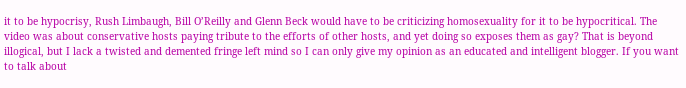it to be hypocrisy, Rush Limbaugh, Bill O’Reilly and Glenn Beck would have to be criticizing homosexuality for it to be hypocritical. The video was about conservative hosts paying tribute to the efforts of other hosts, and yet doing so exposes them as gay? That is beyond illogical, but I lack a twisted and demented fringe left mind so I can only give my opinion as an educated and intelligent blogger. If you want to talk about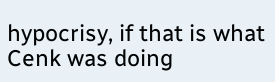hypocrisy, if that is what Cenk was doing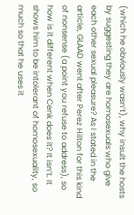(which he obviously wasn’t), why insult the hosts by suggesting they are homosexuals who give each other sexual pleasure? As I stated in the article, GLAAD went after Perez Hilton for this kind of nonsense (a point you refuse to address), so how is it different when Cenk does it? It isn’t. It shows him to be intolerant of homosexuality, so much so that he uses it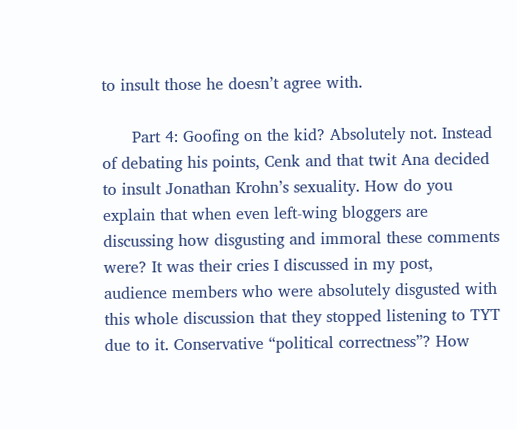to insult those he doesn’t agree with.

      Part 4: Goofing on the kid? Absolutely not. Instead of debating his points, Cenk and that twit Ana decided to insult Jonathan Krohn’s sexuality. How do you explain that when even left-wing bloggers are discussing how disgusting and immoral these comments were? It was their cries I discussed in my post, audience members who were absolutely disgusted with this whole discussion that they stopped listening to TYT due to it. Conservative “political correctness”? How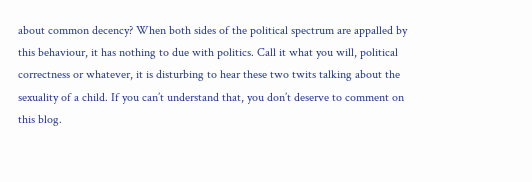about common decency? When both sides of the political spectrum are appalled by this behaviour, it has nothing to due with politics. Call it what you will, political correctness or whatever, it is disturbing to hear these two twits talking about the sexuality of a child. If you can’t understand that, you don’t deserve to comment on this blog.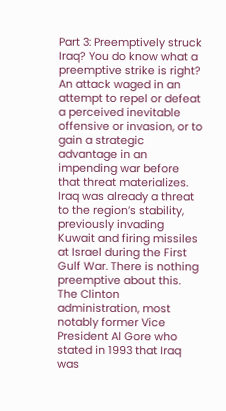Part 3: Preemptively struck Iraq? You do know what a preemptive strike is right? An attack waged in an attempt to repel or defeat a perceived inevitable offensive or invasion, or to gain a strategic advantage in an impending war before that threat materializes. Iraq was already a threat to the region’s stability, previously invading Kuwait and firing missiles at Israel during the First Gulf War. There is nothing preemptive about this. The Clinton administration, most notably former Vice President Al Gore who stated in 1993 that Iraq was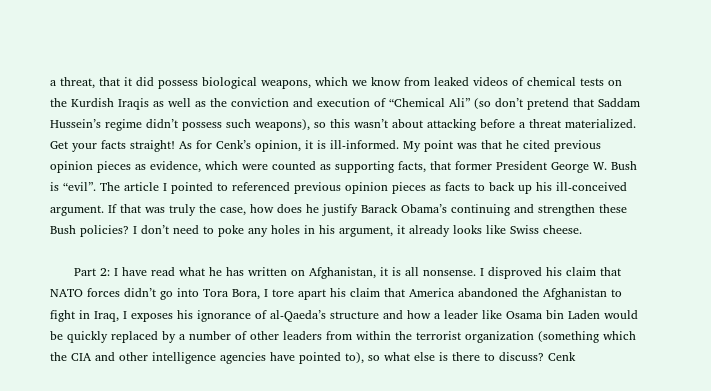a threat, that it did possess biological weapons, which we know from leaked videos of chemical tests on the Kurdish Iraqis as well as the conviction and execution of “Chemical Ali” (so don’t pretend that Saddam Hussein’s regime didn’t possess such weapons), so this wasn’t about attacking before a threat materialized. Get your facts straight! As for Cenk’s opinion, it is ill-informed. My point was that he cited previous opinion pieces as evidence, which were counted as supporting facts, that former President George W. Bush is “evil”. The article I pointed to referenced previous opinion pieces as facts to back up his ill-conceived argument. If that was truly the case, how does he justify Barack Obama’s continuing and strengthen these Bush policies? I don’t need to poke any holes in his argument, it already looks like Swiss cheese.

      Part 2: I have read what he has written on Afghanistan, it is all nonsense. I disproved his claim that NATO forces didn’t go into Tora Bora, I tore apart his claim that America abandoned the Afghanistan to fight in Iraq, I exposes his ignorance of al-Qaeda’s structure and how a leader like Osama bin Laden would be quickly replaced by a number of other leaders from within the terrorist organization (something which the CIA and other intelligence agencies have pointed to), so what else is there to discuss? Cenk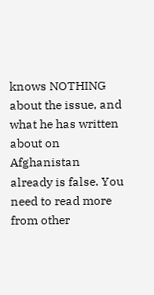knows NOTHING about the issue, and what he has written about on Afghanistan already is false. You need to read more from other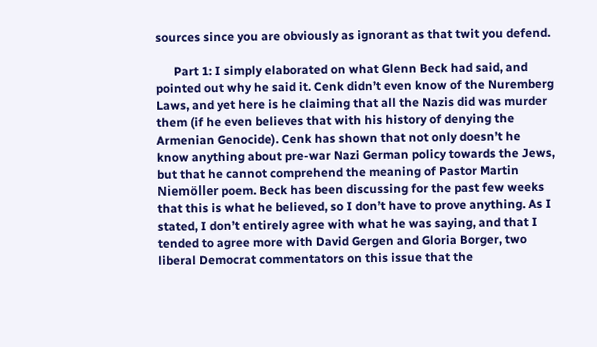sources since you are obviously as ignorant as that twit you defend.

      Part 1: I simply elaborated on what Glenn Beck had said, and pointed out why he said it. Cenk didn’t even know of the Nuremberg Laws, and yet here is he claiming that all the Nazis did was murder them (if he even believes that with his history of denying the Armenian Genocide). Cenk has shown that not only doesn’t he know anything about pre-war Nazi German policy towards the Jews, but that he cannot comprehend the meaning of Pastor Martin Niemöller poem. Beck has been discussing for the past few weeks that this is what he believed, so I don’t have to prove anything. As I stated, I don’t entirely agree with what he was saying, and that I tended to agree more with David Gergen and Gloria Borger, two liberal Democrat commentators on this issue that the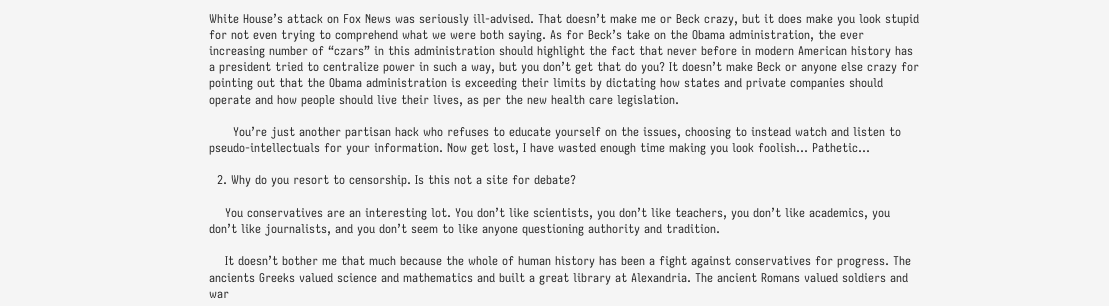White House’s attack on Fox News was seriously ill-advised. That doesn’t make me or Beck crazy, but it does make you look stupid for not even trying to comprehend what we were both saying. As for Beck’s take on the Obama administration, the ever increasing number of “czars” in this administration should highlight the fact that never before in modern American history has a president tried to centralize power in such a way, but you don’t get that do you? It doesn’t make Beck or anyone else crazy for pointing out that the Obama administration is exceeding their limits by dictating how states and private companies should operate and how people should live their lives, as per the new health care legislation.

      You’re just another partisan hack who refuses to educate yourself on the issues, choosing to instead watch and listen to pseudo-intellectuals for your information. Now get lost, I have wasted enough time making you look foolish… Pathetic…

  2. Why do you resort to censorship. Is this not a site for debate?

    You conservatives are an interesting lot. You don’t like scientists, you don’t like teachers, you don’t like academics, you don’t like journalists, and you don’t seem to like anyone questioning authority and tradition.

    It doesn’t bother me that much because the whole of human history has been a fight against conservatives for progress. The ancients Greeks valued science and mathematics and built a great library at Alexandria. The ancient Romans valued soldiers and war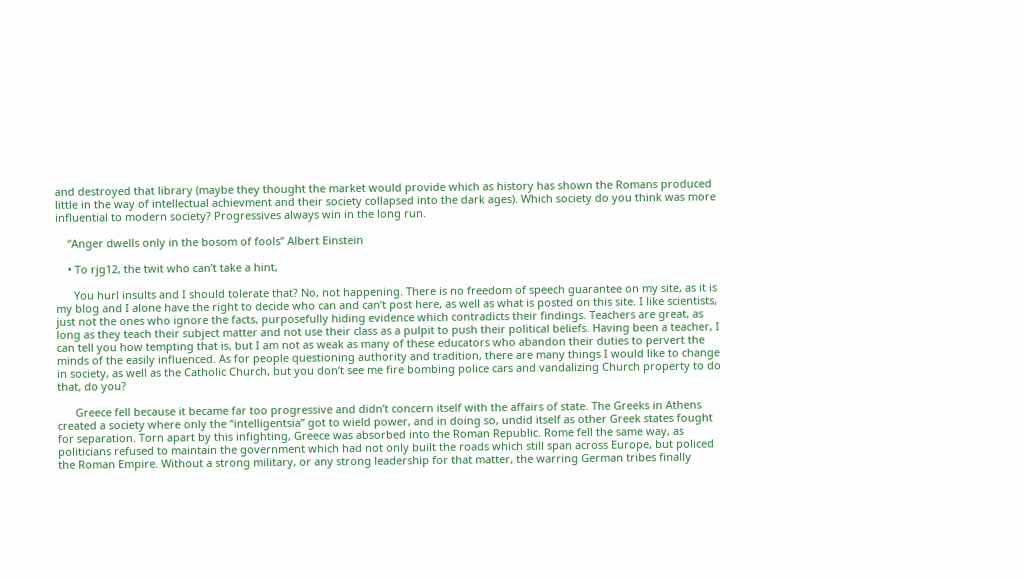and destroyed that library (maybe they thought the market would provide which as history has shown the Romans produced little in the way of intellectual achievment and their society collapsed into the dark ages). Which society do you think was more influential to modern society? Progressives always win in the long run.

    “Anger dwells only in the bosom of fools” Albert Einstein

    • To rjg12, the twit who can’t take a hint,

      You hurl insults and I should tolerate that? No, not happening. There is no freedom of speech guarantee on my site, as it is my blog and I alone have the right to decide who can and can’t post here, as well as what is posted on this site. I like scientists, just not the ones who ignore the facts, purposefully hiding evidence which contradicts their findings. Teachers are great, as long as they teach their subject matter and not use their class as a pulpit to push their political beliefs. Having been a teacher, I can tell you how tempting that is, but I am not as weak as many of these educators who abandon their duties to pervert the minds of the easily influenced. As for people questioning authority and tradition, there are many things I would like to change in society, as well as the Catholic Church, but you don’t see me fire bombing police cars and vandalizing Church property to do that, do you?

      Greece fell because it became far too progressive and didn’t concern itself with the affairs of state. The Greeks in Athens created a society where only the “intelligentsia” got to wield power, and in doing so, undid itself as other Greek states fought for separation. Torn apart by this infighting, Greece was absorbed into the Roman Republic. Rome fell the same way, as politicians refused to maintain the government which had not only built the roads which still span across Europe, but policed the Roman Empire. Without a strong military, or any strong leadership for that matter, the warring German tribes finally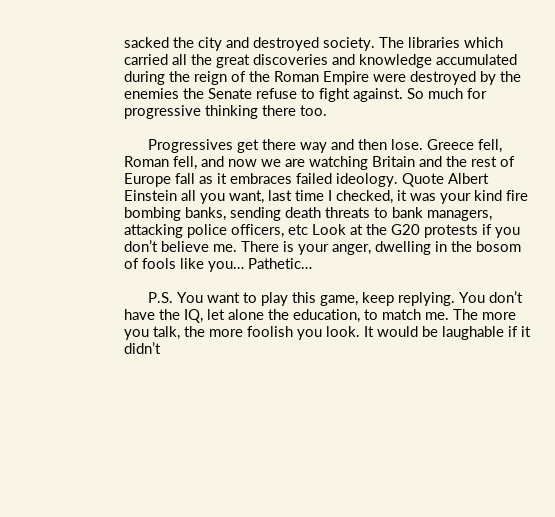sacked the city and destroyed society. The libraries which carried all the great discoveries and knowledge accumulated during the reign of the Roman Empire were destroyed by the enemies the Senate refuse to fight against. So much for progressive thinking there too.

      Progressives get there way and then lose. Greece fell, Roman fell, and now we are watching Britain and the rest of Europe fall as it embraces failed ideology. Quote Albert Einstein all you want, last time I checked, it was your kind fire bombing banks, sending death threats to bank managers, attacking police officers, etc Look at the G20 protests if you don’t believe me. There is your anger, dwelling in the bosom of fools like you… Pathetic…

      P.S. You want to play this game, keep replying. You don’t have the IQ, let alone the education, to match me. The more you talk, the more foolish you look. It would be laughable if it didn’t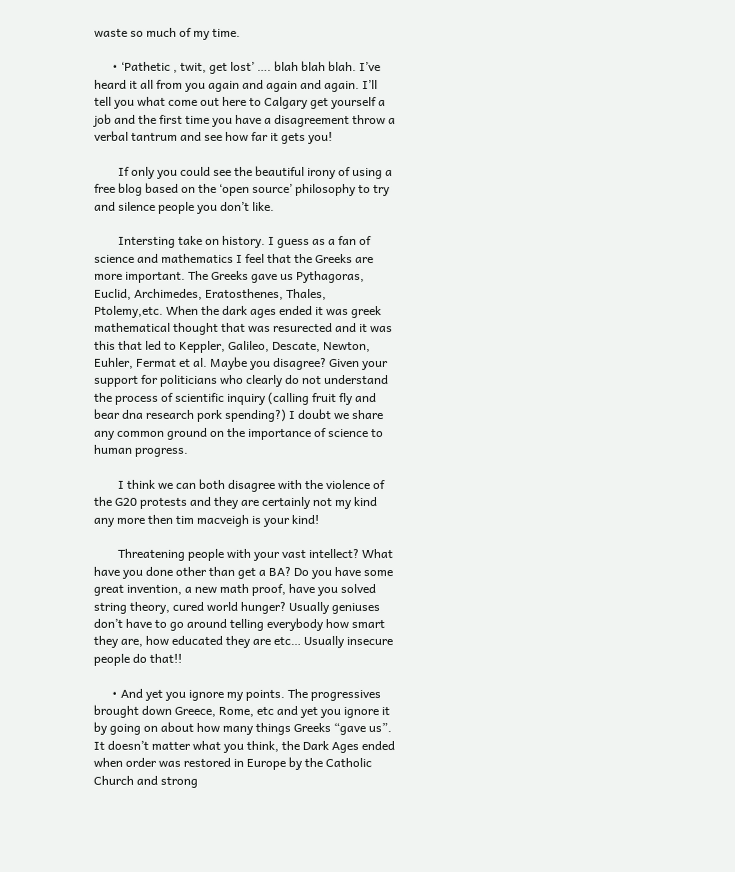waste so much of my time.

      • ‘Pathetic , twit, get lost’ …. blah blah blah. I’ve heard it all from you again and again and again. I’ll tell you what come out here to Calgary get yourself a job and the first time you have a disagreement throw a verbal tantrum and see how far it gets you!

        If only you could see the beautiful irony of using a free blog based on the ‘open source’ philosophy to try and silence people you don’t like.

        Intersting take on history. I guess as a fan of science and mathematics I feel that the Greeks are more important. The Greeks gave us Pythagoras, Euclid, Archimedes, Eratosthenes, Thales, Ptolemy,etc. When the dark ages ended it was greek mathematical thought that was resurected and it was this that led to Keppler, Galileo, Descate, Newton, Euhler, Fermat et al. Maybe you disagree? Given your support for politicians who clearly do not understand the process of scientific inquiry (calling fruit fly and bear dna research pork spending?) I doubt we share any common ground on the importance of science to human progress.

        I think we can both disagree with the violence of the G20 protests and they are certainly not my kind any more then tim macveigh is your kind!

        Threatening people with your vast intellect? What have you done other than get a BA? Do you have some great invention, a new math proof, have you solved string theory, cured world hunger? Usually geniuses don’t have to go around telling everybody how smart they are, how educated they are etc… Usually insecure people do that!!

      • And yet you ignore my points. The progressives brought down Greece, Rome, etc and yet you ignore it by going on about how many things Greeks “gave us”. It doesn’t matter what you think, the Dark Ages ended when order was restored in Europe by the Catholic Church and strong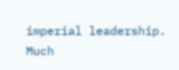imperial leadership. Much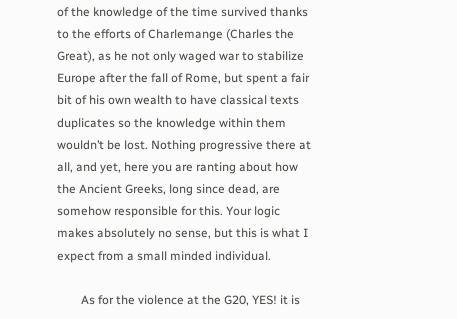of the knowledge of the time survived thanks to the efforts of Charlemange (Charles the Great), as he not only waged war to stabilize Europe after the fall of Rome, but spent a fair bit of his own wealth to have classical texts duplicates so the knowledge within them wouldn’t be lost. Nothing progressive there at all, and yet, here you are ranting about how the Ancient Greeks, long since dead, are somehow responsible for this. Your logic makes absolutely no sense, but this is what I expect from a small minded individual.

        As for the violence at the G20, YES! it is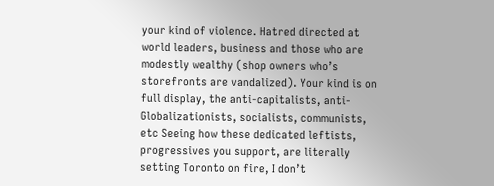your kind of violence. Hatred directed at world leaders, business and those who are modestly wealthy (shop owners who’s storefronts are vandalized). Your kind is on full display, the anti-capitalists, anti-Globalizationists, socialists, communists, etc Seeing how these dedicated leftists, progressives you support, are literally setting Toronto on fire, I don’t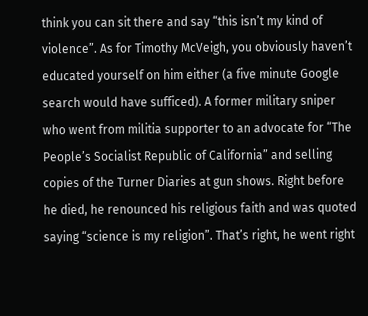think you can sit there and say “this isn’t my kind of violence”. As for Timothy McVeigh, you obviously haven’t educated yourself on him either (a five minute Google search would have sufficed). A former military sniper who went from militia supporter to an advocate for “The People’s Socialist Republic of California” and selling copies of the Turner Diaries at gun shows. Right before he died, he renounced his religious faith and was quoted saying “science is my religion”. That’s right, he went right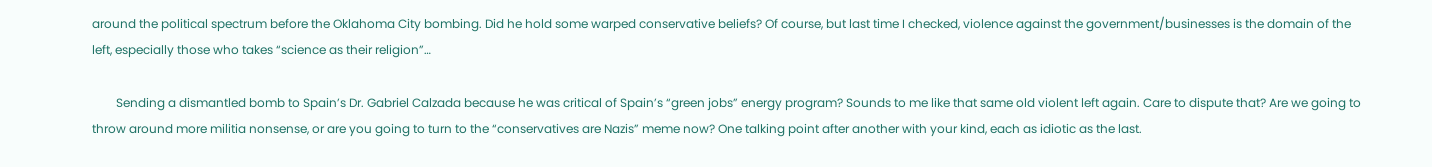around the political spectrum before the Oklahoma City bombing. Did he hold some warped conservative beliefs? Of course, but last time I checked, violence against the government/businesses is the domain of the left, especially those who takes “science as their religion”…

        Sending a dismantled bomb to Spain’s Dr. Gabriel Calzada because he was critical of Spain’s “green jobs” energy program? Sounds to me like that same old violent left again. Care to dispute that? Are we going to throw around more militia nonsense, or are you going to turn to the “conservatives are Nazis” meme now? One talking point after another with your kind, each as idiotic as the last.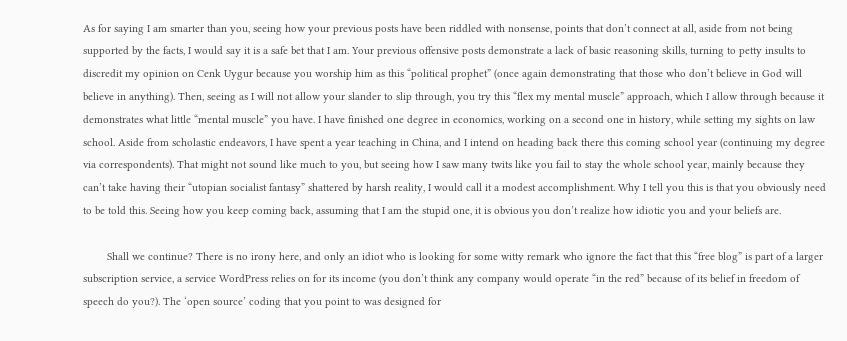As for saying I am smarter than you, seeing how your previous posts have been riddled with nonsense, points that don’t connect at all, aside from not being supported by the facts, I would say it is a safe bet that I am. Your previous offensive posts demonstrate a lack of basic reasoning skills, turning to petty insults to discredit my opinion on Cenk Uygur because you worship him as this “political prophet” (once again demonstrating that those who don’t believe in God will believe in anything). Then, seeing as I will not allow your slander to slip through, you try this “flex my mental muscle” approach, which I allow through because it demonstrates what little “mental muscle” you have. I have finished one degree in economics, working on a second one in history, while setting my sights on law school. Aside from scholastic endeavors, I have spent a year teaching in China, and I intend on heading back there this coming school year (continuing my degree via correspondents). That might not sound like much to you, but seeing how I saw many twits like you fail to stay the whole school year, mainly because they can’t take having their “utopian socialist fantasy” shattered by harsh reality, I would call it a modest accomplishment. Why I tell you this is that you obviously need to be told this. Seeing how you keep coming back, assuming that I am the stupid one, it is obvious you don’t realize how idiotic you and your beliefs are.

        Shall we continue? There is no irony here, and only an idiot who is looking for some witty remark who ignore the fact that this “free blog” is part of a larger subscription service, a service WordPress relies on for its income (you don’t think any company would operate “in the red” because of its belief in freedom of speech do you?). The ‘open source’ coding that you point to was designed for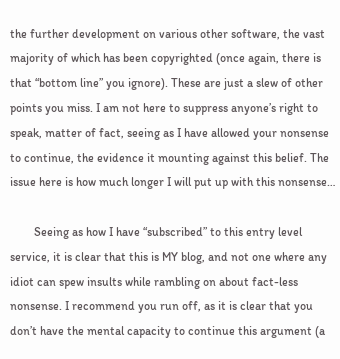the further development on various other software, the vast majority of which has been copyrighted (once again, there is that “bottom line” you ignore). These are just a slew of other points you miss. I am not here to suppress anyone’s right to speak, matter of fact, seeing as I have allowed your nonsense to continue, the evidence it mounting against this belief. The issue here is how much longer I will put up with this nonsense…

        Seeing as how I have “subscribed” to this entry level service, it is clear that this is MY blog, and not one where any idiot can spew insults while rambling on about fact-less nonsense. I recommend you run off, as it is clear that you don’t have the mental capacity to continue this argument (a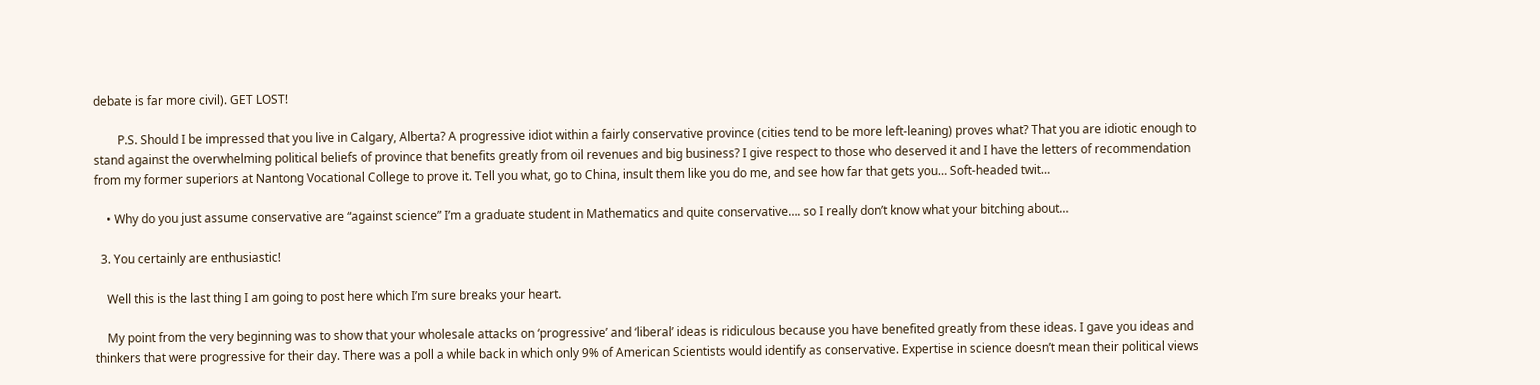debate is far more civil). GET LOST!

        P.S. Should I be impressed that you live in Calgary, Alberta? A progressive idiot within a fairly conservative province (cities tend to be more left-leaning) proves what? That you are idiotic enough to stand against the overwhelming political beliefs of province that benefits greatly from oil revenues and big business? I give respect to those who deserved it and I have the letters of recommendation from my former superiors at Nantong Vocational College to prove it. Tell you what, go to China, insult them like you do me, and see how far that gets you… Soft-headed twit…

    • Why do you just assume conservative are “against science” I’m a graduate student in Mathematics and quite conservative…. so I really don’t know what your bitching about…

  3. You certainly are enthusiastic!

    Well this is the last thing I am going to post here which I’m sure breaks your heart.

    My point from the very beginning was to show that your wholesale attacks on ‘progressive’ and ‘liberal’ ideas is ridiculous because you have benefited greatly from these ideas. I gave you ideas and thinkers that were progressive for their day. There was a poll a while back in which only 9% of American Scientists would identify as conservative. Expertise in science doesn’t mean their political views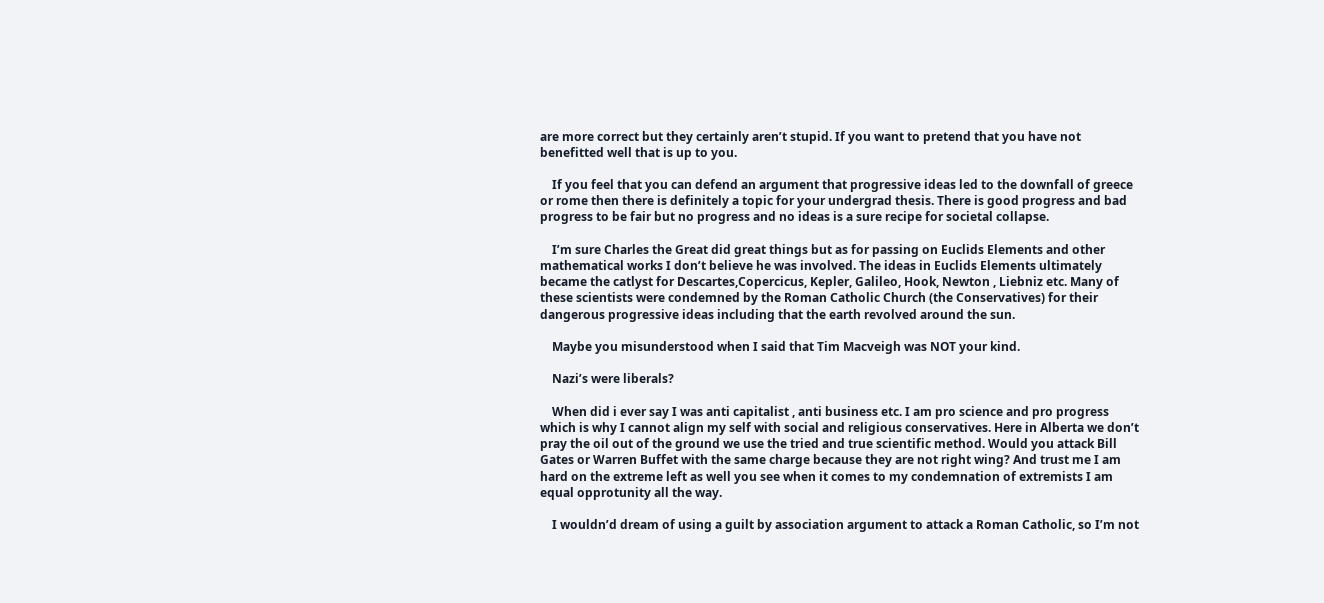are more correct but they certainly aren’t stupid. If you want to pretend that you have not benefitted well that is up to you.

    If you feel that you can defend an argument that progressive ideas led to the downfall of greece or rome then there is definitely a topic for your undergrad thesis. There is good progress and bad progress to be fair but no progress and no ideas is a sure recipe for societal collapse.

    I’m sure Charles the Great did great things but as for passing on Euclids Elements and other mathematical works I don’t believe he was involved. The ideas in Euclids Elements ultimately became the catlyst for Descartes,Copercicus, Kepler, Galileo, Hook, Newton , Liebniz etc. Many of these scientists were condemned by the Roman Catholic Church (the Conservatives) for their dangerous progressive ideas including that the earth revolved around the sun.

    Maybe you misunderstood when I said that Tim Macveigh was NOT your kind.

    Nazi’s were liberals?

    When did i ever say I was anti capitalist , anti business etc. I am pro science and pro progress which is why I cannot align my self with social and religious conservatives. Here in Alberta we don’t pray the oil out of the ground we use the tried and true scientific method. Would you attack Bill Gates or Warren Buffet with the same charge because they are not right wing? And trust me I am hard on the extreme left as well you see when it comes to my condemnation of extremists I am equal opprotunity all the way.

    I wouldn’d dream of using a guilt by association argument to attack a Roman Catholic, so I’m not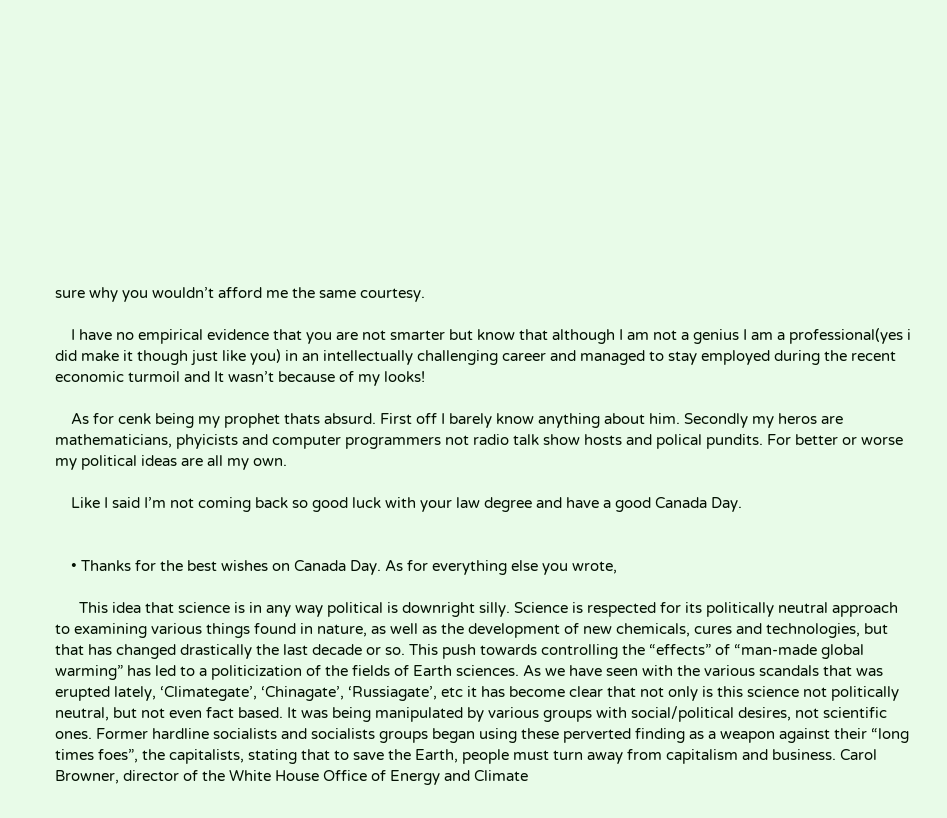sure why you wouldn’t afford me the same courtesy.

    I have no empirical evidence that you are not smarter but know that although I am not a genius I am a professional(yes i did make it though just like you) in an intellectually challenging career and managed to stay employed during the recent economic turmoil and It wasn’t because of my looks!

    As for cenk being my prophet thats absurd. First off I barely know anything about him. Secondly my heros are mathematicians, phyicists and computer programmers not radio talk show hosts and polical pundits. For better or worse my political ideas are all my own.

    Like I said I’m not coming back so good luck with your law degree and have a good Canada Day.


    • Thanks for the best wishes on Canada Day. As for everything else you wrote,

      This idea that science is in any way political is downright silly. Science is respected for its politically neutral approach to examining various things found in nature, as well as the development of new chemicals, cures and technologies, but that has changed drastically the last decade or so. This push towards controlling the “effects” of “man-made global warming” has led to a politicization of the fields of Earth sciences. As we have seen with the various scandals that was erupted lately, ‘Climategate’, ‘Chinagate’, ‘Russiagate’, etc it has become clear that not only is this science not politically neutral, but not even fact based. It was being manipulated by various groups with social/political desires, not scientific ones. Former hardline socialists and socialists groups began using these perverted finding as a weapon against their “long times foes”, the capitalists, stating that to save the Earth, people must turn away from capitalism and business. Carol Browner, director of the White House Office of Energy and Climate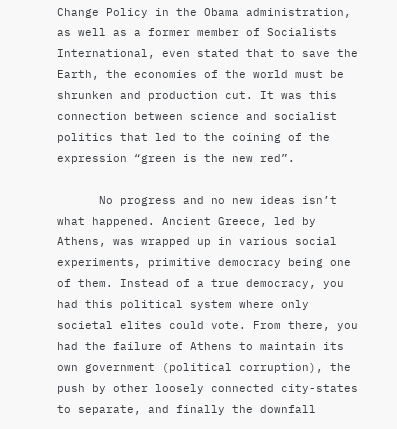Change Policy in the Obama administration, as well as a former member of Socialists International, even stated that to save the Earth, the economies of the world must be shrunken and production cut. It was this connection between science and socialist politics that led to the coining of the expression “green is the new red”.

      No progress and no new ideas isn’t what happened. Ancient Greece, led by Athens, was wrapped up in various social experiments, primitive democracy being one of them. Instead of a true democracy, you had this political system where only societal elites could vote. From there, you had the failure of Athens to maintain its own government (political corruption), the push by other loosely connected city-states to separate, and finally the downfall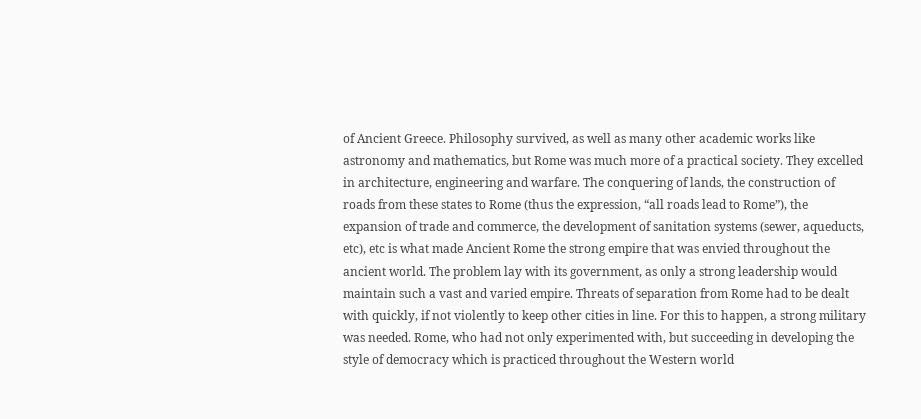of Ancient Greece. Philosophy survived, as well as many other academic works like astronomy and mathematics, but Rome was much more of a practical society. They excelled in architecture, engineering and warfare. The conquering of lands, the construction of roads from these states to Rome (thus the expression, “all roads lead to Rome”), the expansion of trade and commerce, the development of sanitation systems (sewer, aqueducts, etc), etc is what made Ancient Rome the strong empire that was envied throughout the ancient world. The problem lay with its government, as only a strong leadership would maintain such a vast and varied empire. Threats of separation from Rome had to be dealt with quickly, if not violently to keep other cities in line. For this to happen, a strong military was needed. Rome, who had not only experimented with, but succeeding in developing the style of democracy which is practiced throughout the Western world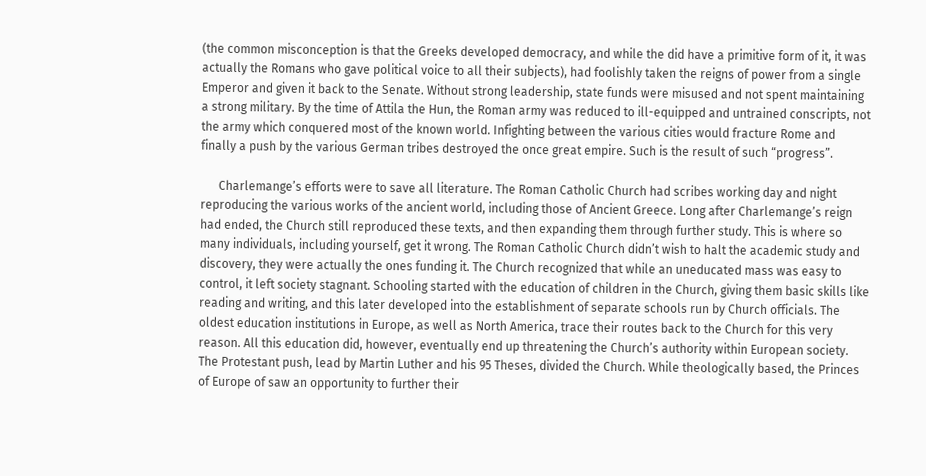(the common misconception is that the Greeks developed democracy, and while the did have a primitive form of it, it was actually the Romans who gave political voice to all their subjects), had foolishly taken the reigns of power from a single Emperor and given it back to the Senate. Without strong leadership, state funds were misused and not spent maintaining a strong military. By the time of Attila the Hun, the Roman army was reduced to ill-equipped and untrained conscripts, not the army which conquered most of the known world. Infighting between the various cities would fracture Rome and finally a push by the various German tribes destroyed the once great empire. Such is the result of such “progress”.

      Charlemange’s efforts were to save all literature. The Roman Catholic Church had scribes working day and night reproducing the various works of the ancient world, including those of Ancient Greece. Long after Charlemange’s reign had ended, the Church still reproduced these texts, and then expanding them through further study. This is where so many individuals, including yourself, get it wrong. The Roman Catholic Church didn’t wish to halt the academic study and discovery, they were actually the ones funding it. The Church recognized that while an uneducated mass was easy to control, it left society stagnant. Schooling started with the education of children in the Church, giving them basic skills like reading and writing, and this later developed into the establishment of separate schools run by Church officials. The oldest education institutions in Europe, as well as North America, trace their routes back to the Church for this very reason. All this education did, however, eventually end up threatening the Church’s authority within European society. The Protestant push, lead by Martin Luther and his 95 Theses, divided the Church. While theologically based, the Princes of Europe of saw an opportunity to further their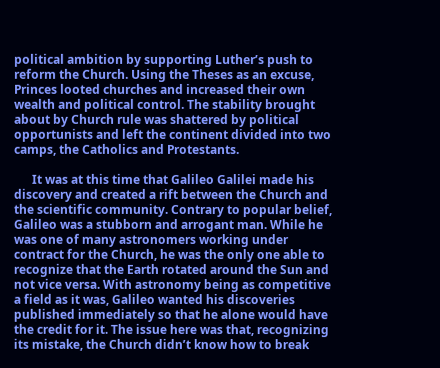political ambition by supporting Luther’s push to reform the Church. Using the Theses as an excuse, Princes looted churches and increased their own wealth and political control. The stability brought about by Church rule was shattered by political opportunists and left the continent divided into two camps, the Catholics and Protestants.

      It was at this time that Galileo Galilei made his discovery and created a rift between the Church and the scientific community. Contrary to popular belief, Galileo was a stubborn and arrogant man. While he was one of many astronomers working under contract for the Church, he was the only one able to recognize that the Earth rotated around the Sun and not vice versa. With astronomy being as competitive a field as it was, Galileo wanted his discoveries published immediately so that he alone would have the credit for it. The issue here was that, recognizing its mistake, the Church didn’t know how to break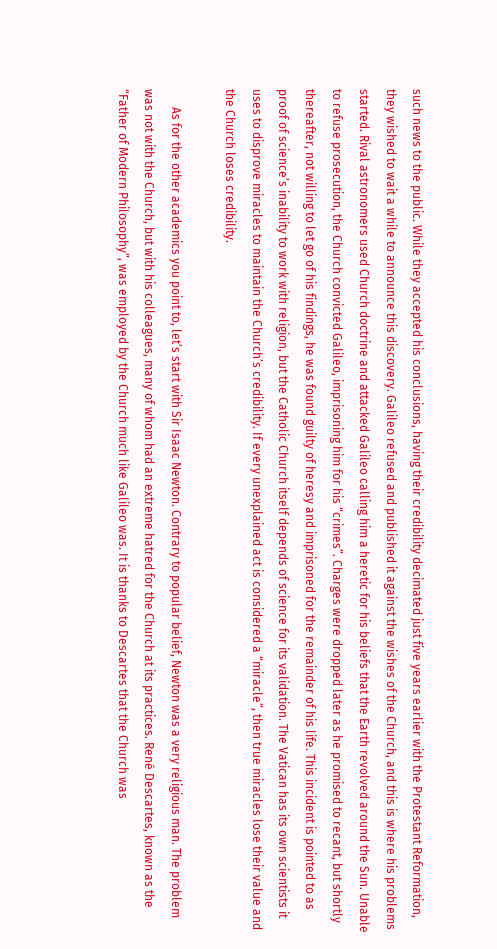such news to the public. While they accepted his conclusions, having their credibility decimated just five years earlier with the Protestant Reformation, they wished to wait a while to announce this discovery. Galileo refused and published it against the wishes of the Church, and this is where his problems started. Rival astronomers used Church doctrine and attacked Galileo calling him a heretic for his beliefs that the Earth revolved around the Sun. Unable to refuse prosecution, the Church convicted Galileo, imprisoning him for his “crimes”. Charges were dropped later as he promised to recant, but shortly thereafter, not willing to let go of his findings, he was found guilty of heresy and imprisoned for the remainder of his life. This incident is pointed to as proof of science’s inability to work with religion, but the Catholic Church itself depends of science for its validation. The Vatican has its own scientists it uses to disprove miracles to maintain the Church’s credibility. If every unexplained act is considered a “miracle”, then true miracles lose their value and the Church loses credibility.

      As for the other academics you point to, let’s start with Sir Isaac Newton. Contrary to popular belief, Newton was a very religious man. The problem was not with the Church, but with his colleagues, many of whom had an extreme hatred for the Church at its practices. René Descartes, known as the “Father of Modern Philosophy”, was employed by the Church much like Galileo was. It is thanks to Descartes that the Church was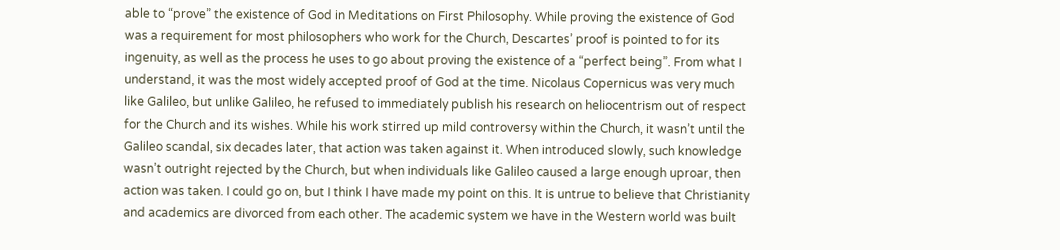able to “prove” the existence of God in Meditations on First Philosophy. While proving the existence of God was a requirement for most philosophers who work for the Church, Descartes’ proof is pointed to for its ingenuity, as well as the process he uses to go about proving the existence of a “perfect being”. From what I understand, it was the most widely accepted proof of God at the time. Nicolaus Copernicus was very much like Galileo, but unlike Galileo, he refused to immediately publish his research on heliocentrism out of respect for the Church and its wishes. While his work stirred up mild controversy within the Church, it wasn’t until the Galileo scandal, six decades later, that action was taken against it. When introduced slowly, such knowledge wasn’t outright rejected by the Church, but when individuals like Galileo caused a large enough uproar, then action was taken. I could go on, but I think I have made my point on this. It is untrue to believe that Christianity and academics are divorced from each other. The academic system we have in the Western world was built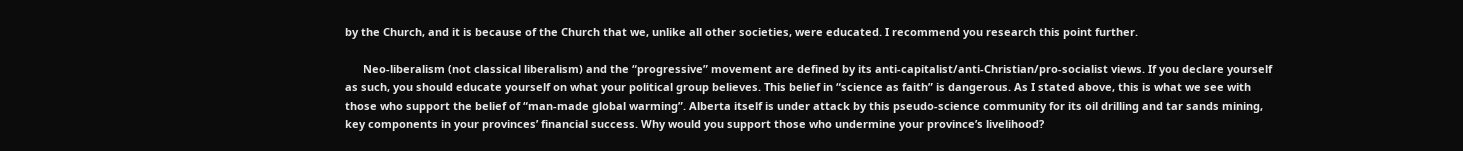by the Church, and it is because of the Church that we, unlike all other societies, were educated. I recommend you research this point further.

      Neo-liberalism (not classical liberalism) and the “progressive” movement are defined by its anti-capitalist/anti-Christian/pro-socialist views. If you declare yourself as such, you should educate yourself on what your political group believes. This belief in “science as faith” is dangerous. As I stated above, this is what we see with those who support the belief of “man-made global warming”. Alberta itself is under attack by this pseudo-science community for its oil drilling and tar sands mining, key components in your provinces’ financial success. Why would you support those who undermine your province’s livelihood?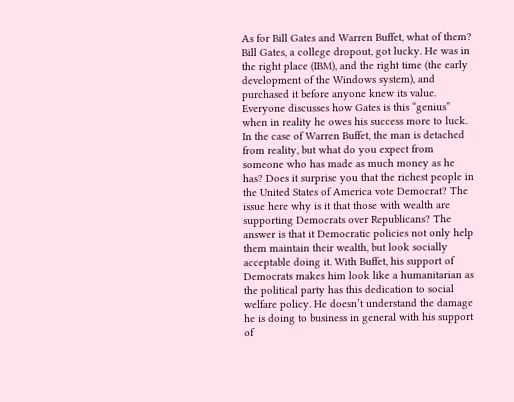As for Bill Gates and Warren Buffet, what of them? Bill Gates, a college dropout, got lucky. He was in the right place (IBM), and the right time (the early development of the Windows system), and purchased it before anyone knew its value. Everyone discusses how Gates is this “genius” when in reality he owes his success more to luck. In the case of Warren Buffet, the man is detached from reality, but what do you expect from someone who has made as much money as he has? Does it surprise you that the richest people in the United States of America vote Democrat? The issue here why is it that those with wealth are supporting Democrats over Republicans? The answer is that it Democratic policies not only help them maintain their wealth, but look socially acceptable doing it. With Buffet, his support of Democrats makes him look like a humanitarian as the political party has this dedication to social welfare policy. He doesn’t understand the damage he is doing to business in general with his support of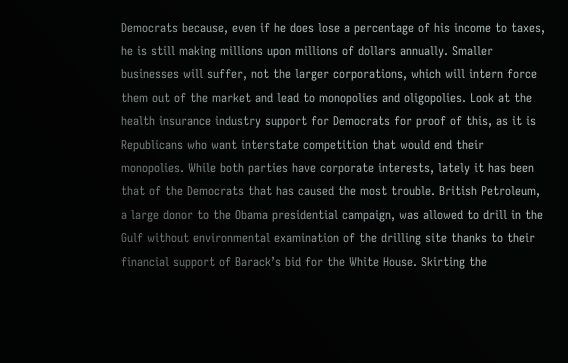Democrats because, even if he does lose a percentage of his income to taxes, he is still making millions upon millions of dollars annually. Smaller businesses will suffer, not the larger corporations, which will intern force them out of the market and lead to monopolies and oligopolies. Look at the health insurance industry support for Democrats for proof of this, as it is Republicans who want interstate competition that would end their monopolies. While both parties have corporate interests, lately it has been that of the Democrats that has caused the most trouble. British Petroleum, a large donor to the Obama presidential campaign, was allowed to drill in the Gulf without environmental examination of the drilling site thanks to their financial support of Barack’s bid for the White House. Skirting the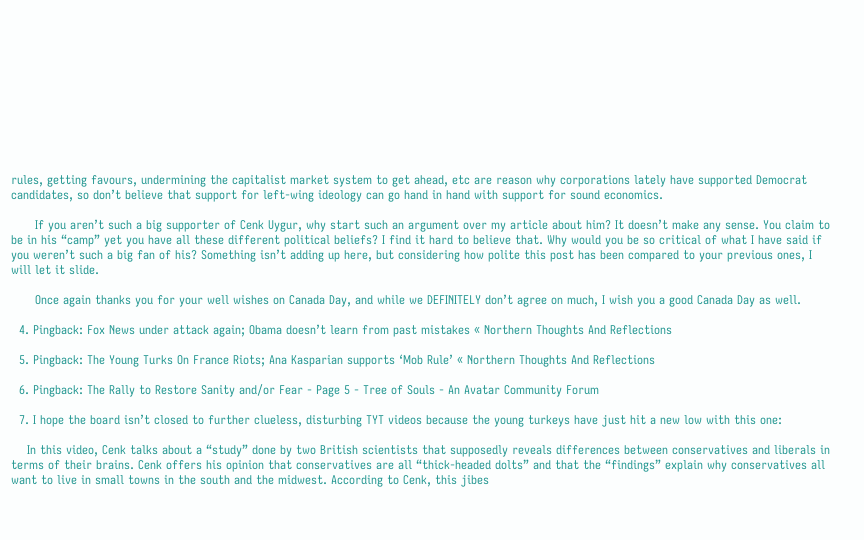rules, getting favours, undermining the capitalist market system to get ahead, etc are reason why corporations lately have supported Democrat candidates, so don’t believe that support for left-wing ideology can go hand in hand with support for sound economics.

      If you aren’t such a big supporter of Cenk Uygur, why start such an argument over my article about him? It doesn’t make any sense. You claim to be in his “camp” yet you have all these different political beliefs? I find it hard to believe that. Why would you be so critical of what I have said if you weren’t such a big fan of his? Something isn’t adding up here, but considering how polite this post has been compared to your previous ones, I will let it slide.

      Once again thanks you for your well wishes on Canada Day, and while we DEFINITELY don’t agree on much, I wish you a good Canada Day as well.

  4. Pingback: Fox News under attack again; Obama doesn’t learn from past mistakes « Northern Thoughts And Reflections

  5. Pingback: The Young Turks On France Riots; Ana Kasparian supports ‘Mob Rule’ « Northern Thoughts And Reflections

  6. Pingback: The Rally to Restore Sanity and/or Fear - Page 5 - Tree of Souls - An Avatar Community Forum

  7. I hope the board isn’t closed to further clueless, disturbing TYT videos because the young turkeys have just hit a new low with this one:

    In this video, Cenk talks about a “study” done by two British scientists that supposedly reveals differences between conservatives and liberals in terms of their brains. Cenk offers his opinion that conservatives are all “thick-headed dolts” and that the “findings” explain why conservatives all want to live in small towns in the south and the midwest. According to Cenk, this jibes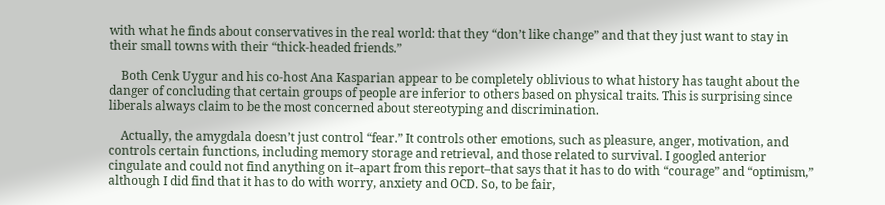with what he finds about conservatives in the real world: that they “don’t like change” and that they just want to stay in their small towns with their “thick-headed friends.”

    Both Cenk Uygur and his co-host Ana Kasparian appear to be completely oblivious to what history has taught about the danger of concluding that certain groups of people are inferior to others based on physical traits. This is surprising since liberals always claim to be the most concerned about stereotyping and discrimination.

    Actually, the amygdala doesn’t just control “fear.” It controls other emotions, such as pleasure, anger, motivation, and controls certain functions, including memory storage and retrieval, and those related to survival. I googled anterior cingulate and could not find anything on it–apart from this report–that says that it has to do with “courage” and “optimism,” although I did find that it has to do with worry, anxiety and OCD. So, to be fair,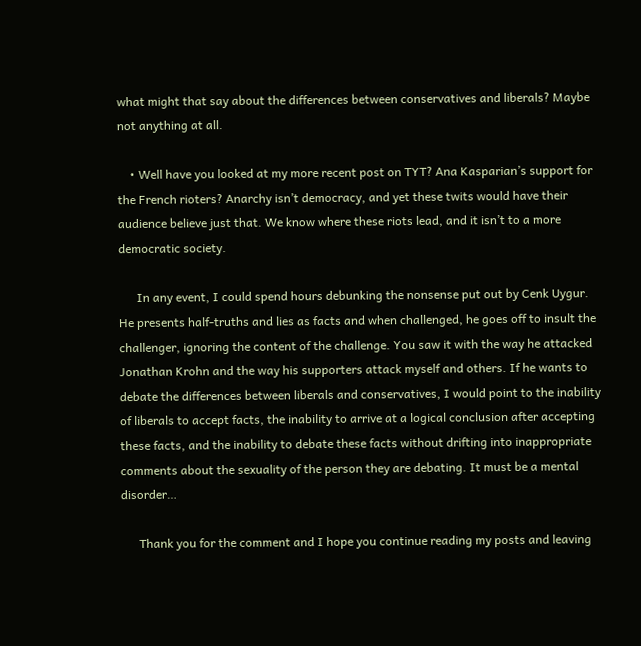what might that say about the differences between conservatives and liberals? Maybe not anything at all.

    • Well have you looked at my more recent post on TYT? Ana Kasparian’s support for the French rioters? Anarchy isn’t democracy, and yet these twits would have their audience believe just that. We know where these riots lead, and it isn’t to a more democratic society.

      In any event, I could spend hours debunking the nonsense put out by Cenk Uygur. He presents half-truths and lies as facts and when challenged, he goes off to insult the challenger, ignoring the content of the challenge. You saw it with the way he attacked Jonathan Krohn and the way his supporters attack myself and others. If he wants to debate the differences between liberals and conservatives, I would point to the inability of liberals to accept facts, the inability to arrive at a logical conclusion after accepting these facts, and the inability to debate these facts without drifting into inappropriate comments about the sexuality of the person they are debating. It must be a mental disorder…

      Thank you for the comment and I hope you continue reading my posts and leaving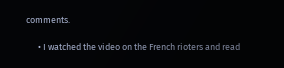comments.

      • I watched the video on the French rioters and read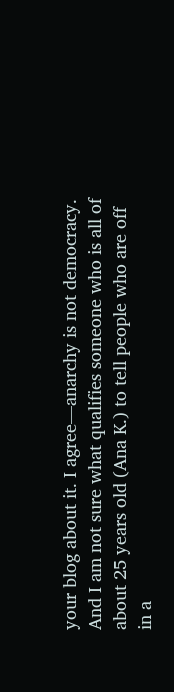your blog about it. I agree—anarchy is not democracy. And I am not sure what qualifies someone who is all of about 25 years old (Ana K.) to tell people who are off in a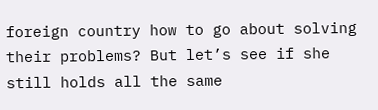foreign country how to go about solving their problems? But let’s see if she still holds all the same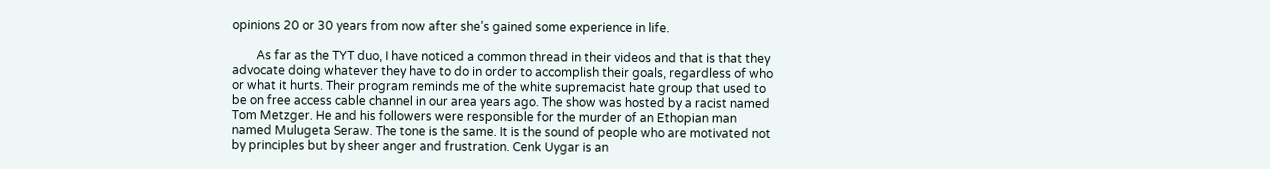opinions 20 or 30 years from now after she’s gained some experience in life.

        As far as the TYT duo, I have noticed a common thread in their videos and that is that they advocate doing whatever they have to do in order to accomplish their goals, regardless of who or what it hurts. Their program reminds me of the white supremacist hate group that used to be on free access cable channel in our area years ago. The show was hosted by a racist named Tom Metzger. He and his followers were responsible for the murder of an Ethopian man named Mulugeta Seraw. The tone is the same. It is the sound of people who are motivated not by principles but by sheer anger and frustration. Cenk Uygar is an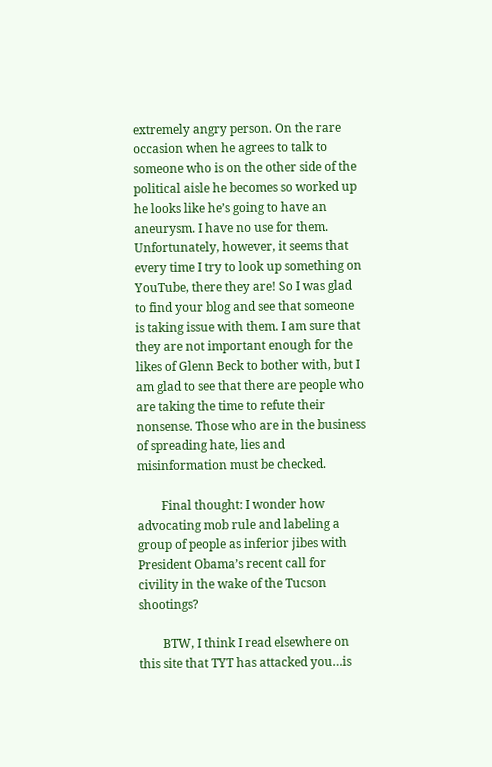extremely angry person. On the rare occasion when he agrees to talk to someone who is on the other side of the political aisle he becomes so worked up he looks like he’s going to have an aneurysm. I have no use for them. Unfortunately, however, it seems that every time I try to look up something on YouTube, there they are! So I was glad to find your blog and see that someone is taking issue with them. I am sure that they are not important enough for the likes of Glenn Beck to bother with, but I am glad to see that there are people who are taking the time to refute their nonsense. Those who are in the business of spreading hate, lies and misinformation must be checked.

        Final thought: I wonder how advocating mob rule and labeling a group of people as inferior jibes with President Obama’s recent call for civility in the wake of the Tucson shootings?

        BTW, I think I read elsewhere on this site that TYT has attacked you…is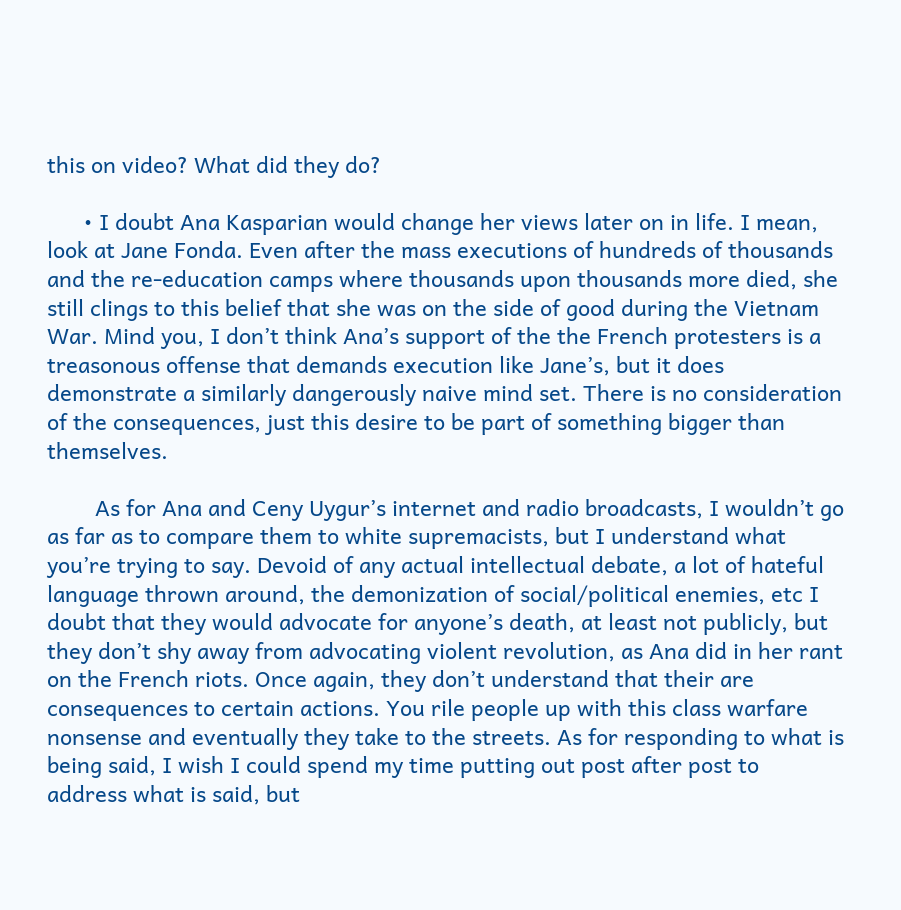this on video? What did they do?

      • I doubt Ana Kasparian would change her views later on in life. I mean, look at Jane Fonda. Even after the mass executions of hundreds of thousands and the re-education camps where thousands upon thousands more died, she still clings to this belief that she was on the side of good during the Vietnam War. Mind you, I don’t think Ana’s support of the the French protesters is a treasonous offense that demands execution like Jane’s, but it does demonstrate a similarly dangerously naive mind set. There is no consideration of the consequences, just this desire to be part of something bigger than themselves.

        As for Ana and Ceny Uygur’s internet and radio broadcasts, I wouldn’t go as far as to compare them to white supremacists, but I understand what you’re trying to say. Devoid of any actual intellectual debate, a lot of hateful language thrown around, the demonization of social/political enemies, etc I doubt that they would advocate for anyone’s death, at least not publicly, but they don’t shy away from advocating violent revolution, as Ana did in her rant on the French riots. Once again, they don’t understand that their are consequences to certain actions. You rile people up with this class warfare nonsense and eventually they take to the streets. As for responding to what is being said, I wish I could spend my time putting out post after post to address what is said, but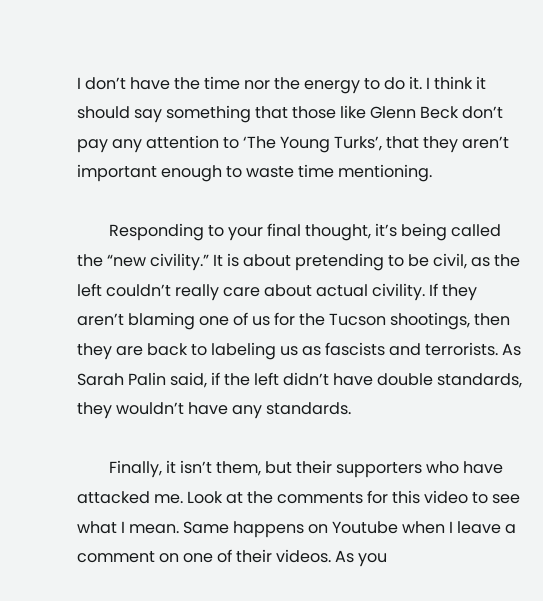I don’t have the time nor the energy to do it. I think it should say something that those like Glenn Beck don’t pay any attention to ‘The Young Turks’, that they aren’t important enough to waste time mentioning.

        Responding to your final thought, it’s being called the “new civility.” It is about pretending to be civil, as the left couldn’t really care about actual civility. If they aren’t blaming one of us for the Tucson shootings, then they are back to labeling us as fascists and terrorists. As Sarah Palin said, if the left didn’t have double standards, they wouldn’t have any standards.

        Finally, it isn’t them, but their supporters who have attacked me. Look at the comments for this video to see what I mean. Same happens on Youtube when I leave a comment on one of their videos. As you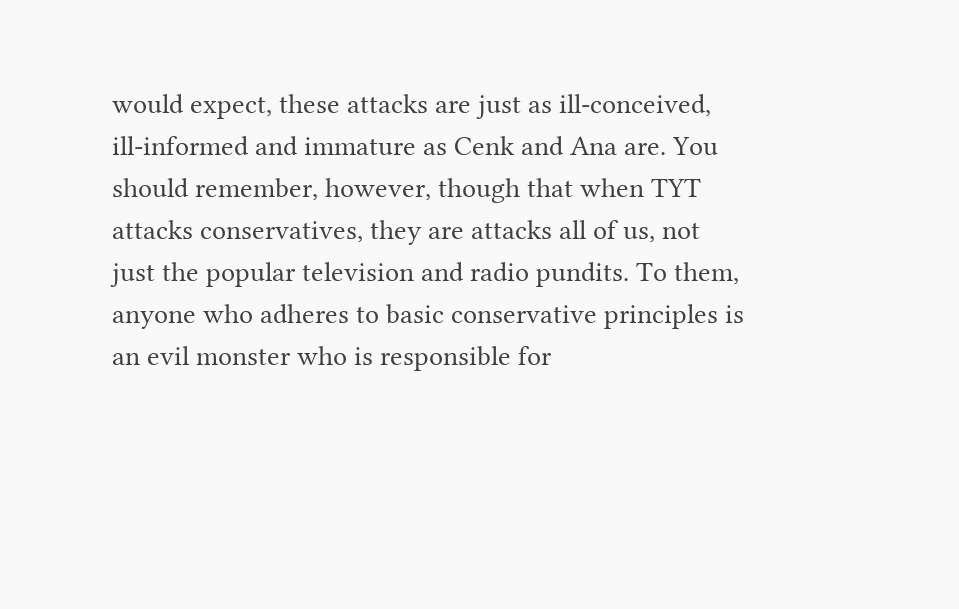would expect, these attacks are just as ill-conceived, ill-informed and immature as Cenk and Ana are. You should remember, however, though that when TYT attacks conservatives, they are attacks all of us, not just the popular television and radio pundits. To them, anyone who adheres to basic conservative principles is an evil monster who is responsible for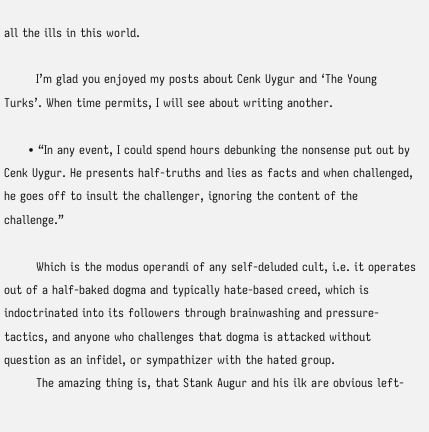all the ills in this world.

        I’m glad you enjoyed my posts about Cenk Uygur and ‘The Young Turks’. When time permits, I will see about writing another.

      • “In any event, I could spend hours debunking the nonsense put out by Cenk Uygur. He presents half-truths and lies as facts and when challenged, he goes off to insult the challenger, ignoring the content of the challenge.”

        Which is the modus operandi of any self-deluded cult, i.e. it operates out of a half-baked dogma and typically hate-based creed, which is indoctrinated into its followers through brainwashing and pressure-tactics, and anyone who challenges that dogma is attacked without question as an infidel, or sympathizer with the hated group.
        The amazing thing is, that Stank Augur and his ilk are obvious left-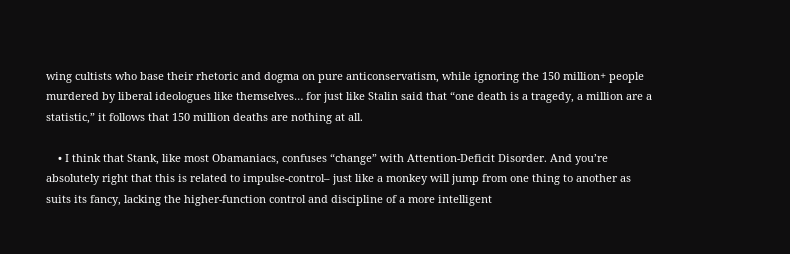wing cultists who base their rhetoric and dogma on pure anticonservatism, while ignoring the 150 million+ people murdered by liberal ideologues like themselves… for just like Stalin said that “one death is a tragedy, a million are a statistic,” it follows that 150 million deaths are nothing at all.

    • I think that Stank, like most Obamaniacs, confuses “change” with Attention-Deficit Disorder. And you’re absolutely right that this is related to impulse-control– just like a monkey will jump from one thing to another as suits its fancy, lacking the higher-function control and discipline of a more intelligent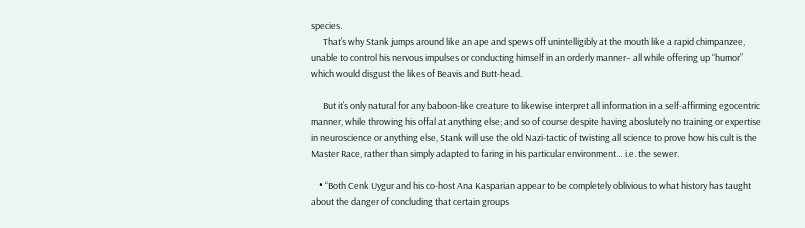species.
      That’s why Stank jumps around like an ape and spews off unintelligibly at the mouth like a rapid chimpanzee, unable to control his nervous impulses or conducting himself in an orderly manner– all while offering up “humor” which would disgust the likes of Beavis and Butt-head.

      But it’s only natural for any baboon-like creature to likewise interpret all information in a self-affirming egocentric manner, while throwing his offal at anything else; and so of course despite having aboslutely no training or expertise in neuroscience or anything else, Stank will use the old Nazi-tactic of twisting all science to prove how his cult is the Master Race, rather than simply adapted to faring in his particular environment… i.e. the sewer.

    • “Both Cenk Uygur and his co-host Ana Kasparian appear to be completely oblivious to what history has taught about the danger of concluding that certain groups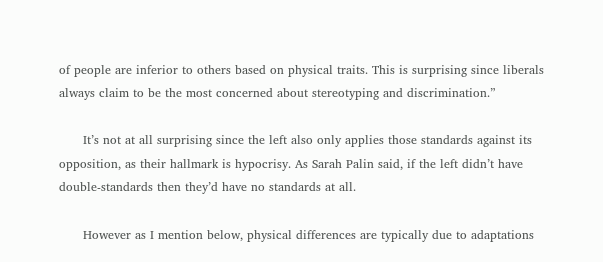of people are inferior to others based on physical traits. This is surprising since liberals always claim to be the most concerned about stereotyping and discrimination.”

      It’s not at all surprising since the left also only applies those standards against its opposition, as their hallmark is hypocrisy. As Sarah Palin said, if the left didn’t have double-standards then they’d have no standards at all.

      However as I mention below, physical differences are typically due to adaptations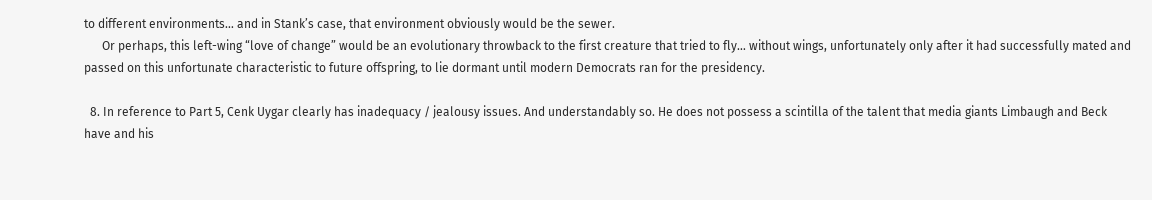to different environments… and in Stank’s case, that environment obviously would be the sewer.
      Or perhaps, this left-wing “love of change” would be an evolutionary throwback to the first creature that tried to fly… without wings, unfortunately only after it had successfully mated and passed on this unfortunate characteristic to future offspring, to lie dormant until modern Democrats ran for the presidency.

  8. In reference to Part 5, Cenk Uygar clearly has inadequacy / jealousy issues. And understandably so. He does not possess a scintilla of the talent that media giants Limbaugh and Beck have and his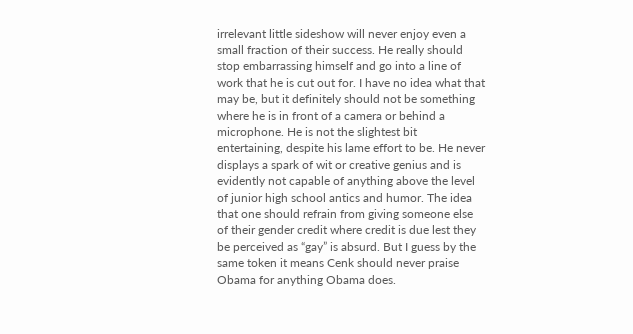irrelevant little sideshow will never enjoy even a small fraction of their success. He really should stop embarrassing himself and go into a line of work that he is cut out for. I have no idea what that may be, but it definitely should not be something where he is in front of a camera or behind a microphone. He is not the slightest bit entertaining, despite his lame effort to be. He never displays a spark of wit or creative genius and is evidently not capable of anything above the level of junior high school antics and humor. The idea that one should refrain from giving someone else of their gender credit where credit is due lest they be perceived as “gay” is absurd. But I guess by the same token it means Cenk should never praise Obama for anything Obama does.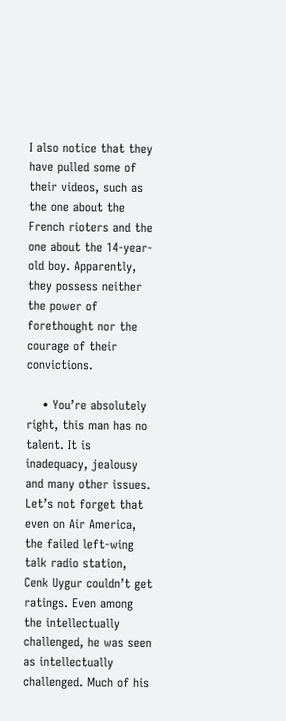I also notice that they have pulled some of their videos, such as the one about the French rioters and the one about the 14-year-old boy. Apparently, they possess neither the power of forethought nor the courage of their convictions.

    • You’re absolutely right, this man has no talent. It is inadequacy, jealousy and many other issues. Let’s not forget that even on Air America, the failed left-wing talk radio station, Cenk Uygur couldn’t get ratings. Even among the intellectually challenged, he was seen as intellectually challenged. Much of his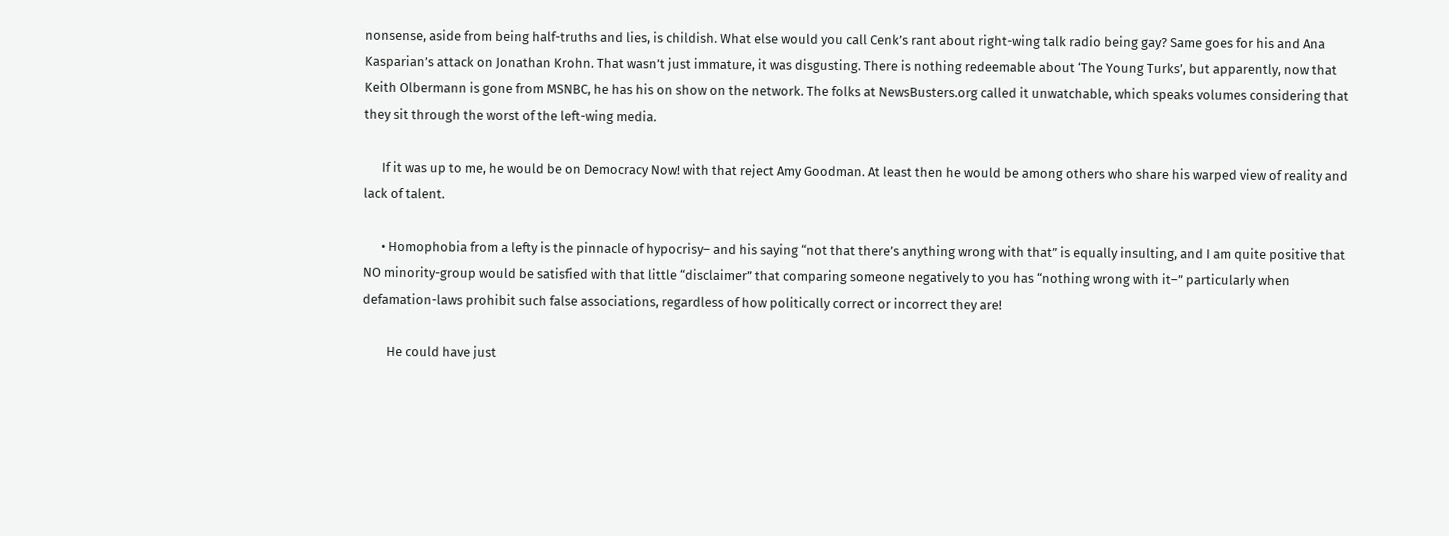nonsense, aside from being half-truths and lies, is childish. What else would you call Cenk’s rant about right-wing talk radio being gay? Same goes for his and Ana Kasparian’s attack on Jonathan Krohn. That wasn’t just immature, it was disgusting. There is nothing redeemable about ‘The Young Turks’, but apparently, now that Keith Olbermann is gone from MSNBC, he has his on show on the network. The folks at NewsBusters.org called it unwatchable, which speaks volumes considering that they sit through the worst of the left-wing media.

      If it was up to me, he would be on Democracy Now! with that reject Amy Goodman. At least then he would be among others who share his warped view of reality and lack of talent.

      • Homophobia from a lefty is the pinnacle of hypocrisy– and his saying “not that there’s anything wrong with that” is equally insulting, and I am quite positive that NO minority-group would be satisfied with that little “disclaimer” that comparing someone negatively to you has “nothing wrong with it–” particularly when defamation-laws prohibit such false associations, regardless of how politically correct or incorrect they are!

        He could have just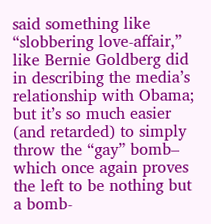said something like “slobbering love-affair,” like Bernie Goldberg did in describing the media’s relationship with Obama; but it’s so much easier (and retarded) to simply throw the “gay” bomb– which once again proves the left to be nothing but a bomb-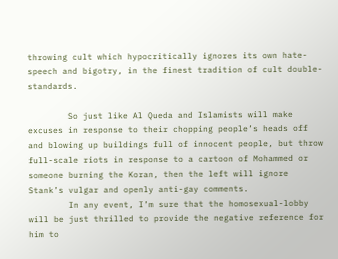throwing cult which hypocritically ignores its own hate-speech and bigotry, in the finest tradition of cult double-standards.

        So just like Al Queda and Islamists will make excuses in response to their chopping people’s heads off and blowing up buildings full of innocent people, but throw full-scale riots in response to a cartoon of Mohammed or someone burning the Koran, then the left will ignore Stank’s vulgar and openly anti-gay comments.
        In any event, I’m sure that the homosexual-lobby will be just thrilled to provide the negative reference for him to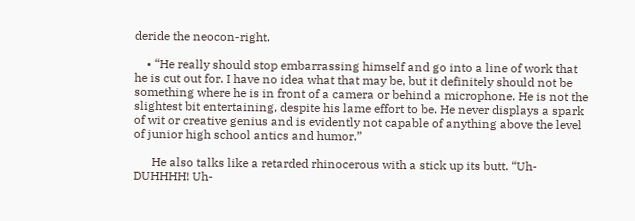deride the neocon-right.

    • “He really should stop embarrassing himself and go into a line of work that he is cut out for. I have no idea what that may be, but it definitely should not be something where he is in front of a camera or behind a microphone. He is not the slightest bit entertaining, despite his lame effort to be. He never displays a spark of wit or creative genius and is evidently not capable of anything above the level of junior high school antics and humor.”

      He also talks like a retarded rhinocerous with a stick up its butt. “Uh-DUHHHH! Uh-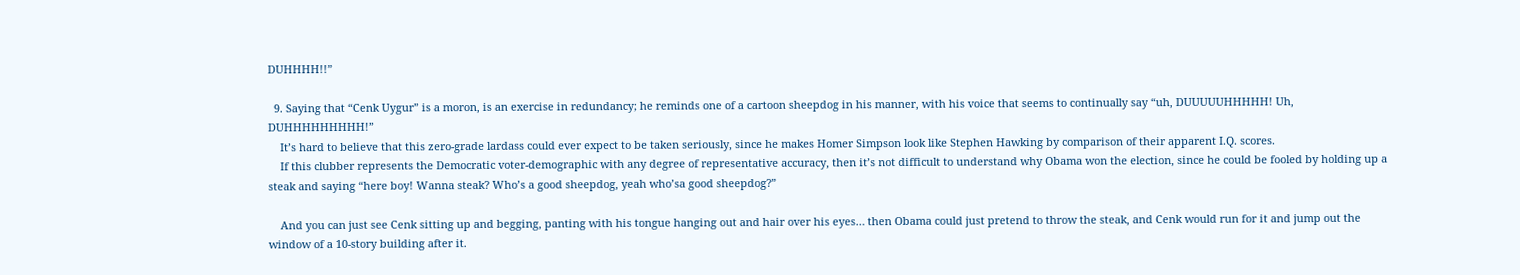DUHHHH!!”

  9. Saying that “Cenk Uygur” is a moron, is an exercise in redundancy; he reminds one of a cartoon sheepdog in his manner, with his voice that seems to continually say “uh, DUUUUUHHHHH! Uh, DUHHHHHHHHH!”
    It’s hard to believe that this zero-grade lardass could ever expect to be taken seriously, since he makes Homer Simpson look like Stephen Hawking by comparison of their apparent I.Q. scores.
    If this clubber represents the Democratic voter-demographic with any degree of representative accuracy, then it’s not difficult to understand why Obama won the election, since he could be fooled by holding up a steak and saying “here boy! Wanna steak? Who’s a good sheepdog, yeah who’sa good sheepdog?”

    And you can just see Cenk sitting up and begging, panting with his tongue hanging out and hair over his eyes… then Obama could just pretend to throw the steak, and Cenk would run for it and jump out the window of a 10-story building after it.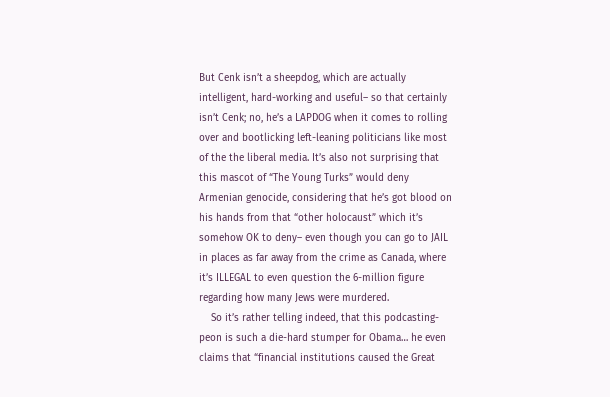But Cenk isn’t a sheepdog, which are actually intelligent, hard-working and useful– so that certainly isn’t Cenk; no, he’s a LAPDOG when it comes to rolling over and bootlicking left-leaning politicians like most of the the liberal media. It’s also not surprising that this mascot of “The Young Turks” would deny Armenian genocide, considering that he’s got blood on his hands from that “other holocaust” which it’s somehow OK to deny– even though you can go to JAIL in places as far away from the crime as Canada, where it’s ILLEGAL to even question the 6-million figure regarding how many Jews were murdered.
    So it’s rather telling indeed, that this podcasting-peon is such a die-hard stumper for Obama… he even claims that “financial institutions caused the Great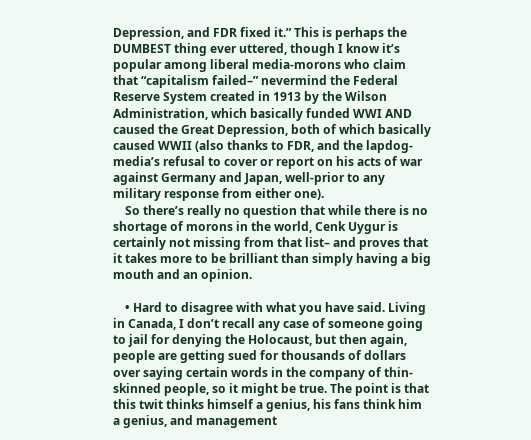Depression, and FDR fixed it.” This is perhaps the DUMBEST thing ever uttered, though I know it’s popular among liberal media-morons who claim that “capitalism failed–” nevermind the Federal Reserve System created in 1913 by the Wilson Administration, which basically funded WWI AND caused the Great Depression, both of which basically caused WWII (also thanks to FDR, and the lapdog-media’s refusal to cover or report on his acts of war against Germany and Japan, well-prior to any military response from either one).
    So there’s really no question that while there is no shortage of morons in the world, Cenk Uygur is certainly not missing from that list– and proves that it takes more to be brilliant than simply having a big mouth and an opinion.

    • Hard to disagree with what you have said. Living in Canada, I don’t recall any case of someone going to jail for denying the Holocaust, but then again, people are getting sued for thousands of dollars over saying certain words in the company of thin-skinned people, so it might be true. The point is that this twit thinks himself a genius, his fans think him a genius, and management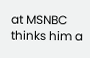at MSNBC thinks him a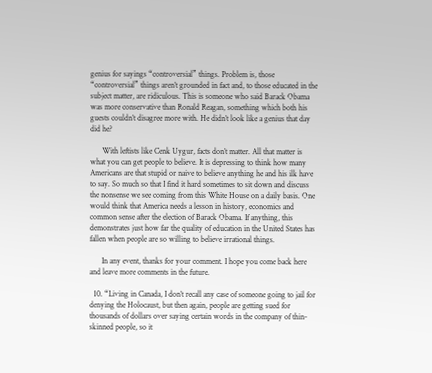genius for sayings “controversial” things. Problem is, those “controversial” things aren’t grounded in fact and, to those educated in the subject matter, are ridiculous. This is someone who said Barack Obama was more conservative than Ronald Reagan, something which both his guests couldn’t disagree more with. He didn’t look like a genius that day did he?

      With leftists like Cenk Uygur, facts don’t matter. All that matter is what you can get people to believe. It is depressing to think how many Americans are that stupid or naive to believe anything he and his ilk have to say. So much so that I find it hard sometimes to sit down and discuss the nonsense we see coming from this White House on a daily basis. One would think that America needs a lesson in history, economics and common sense after the election of Barack Obama. If anything, this demonstrates just how far the quality of education in the United States has fallen when people are so willing to believe irrational things.

      In any event, thanks for your comment. I hope you come back here and leave more comments in the future.

  10. “Living in Canada, I don’t recall any case of someone going to jail for denying the Holocaust, but then again, people are getting sued for thousands of dollars over saying certain words in the company of thin-skinned people, so it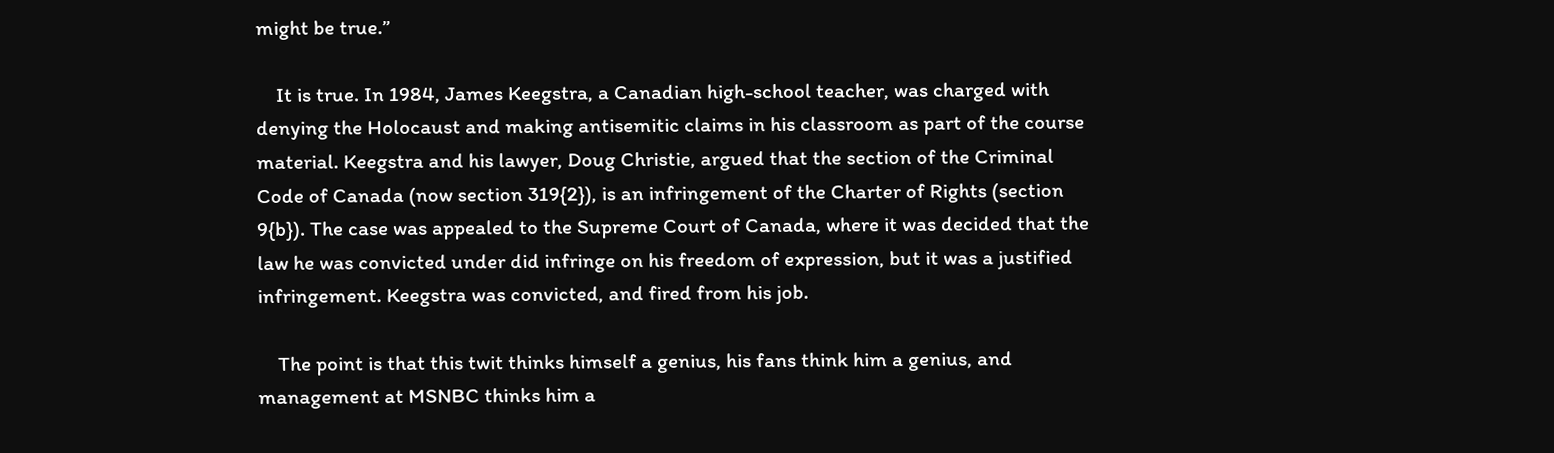might be true.”

    It is true. In 1984, James Keegstra, a Canadian high-school teacher, was charged with denying the Holocaust and making antisemitic claims in his classroom as part of the course material. Keegstra and his lawyer, Doug Christie, argued that the section of the Criminal Code of Canada (now section 319{2}), is an infringement of the Charter of Rights (section 9{b}). The case was appealed to the Supreme Court of Canada, where it was decided that the law he was convicted under did infringe on his freedom of expression, but it was a justified infringement. Keegstra was convicted, and fired from his job.

    The point is that this twit thinks himself a genius, his fans think him a genius, and management at MSNBC thinks him a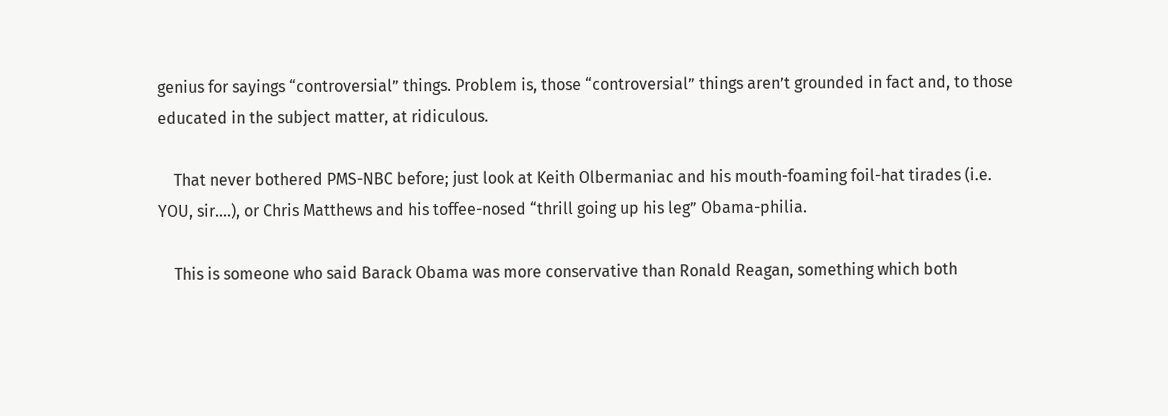genius for sayings “controversial” things. Problem is, those “controversial” things aren’t grounded in fact and, to those educated in the subject matter, at ridiculous.

    That never bothered PMS-NBC before; just look at Keith Olbermaniac and his mouth-foaming foil-hat tirades (i.e. YOU, sir….), or Chris Matthews and his toffee-nosed “thrill going up his leg” Obama-philia.

    This is someone who said Barack Obama was more conservative than Ronald Reagan, something which both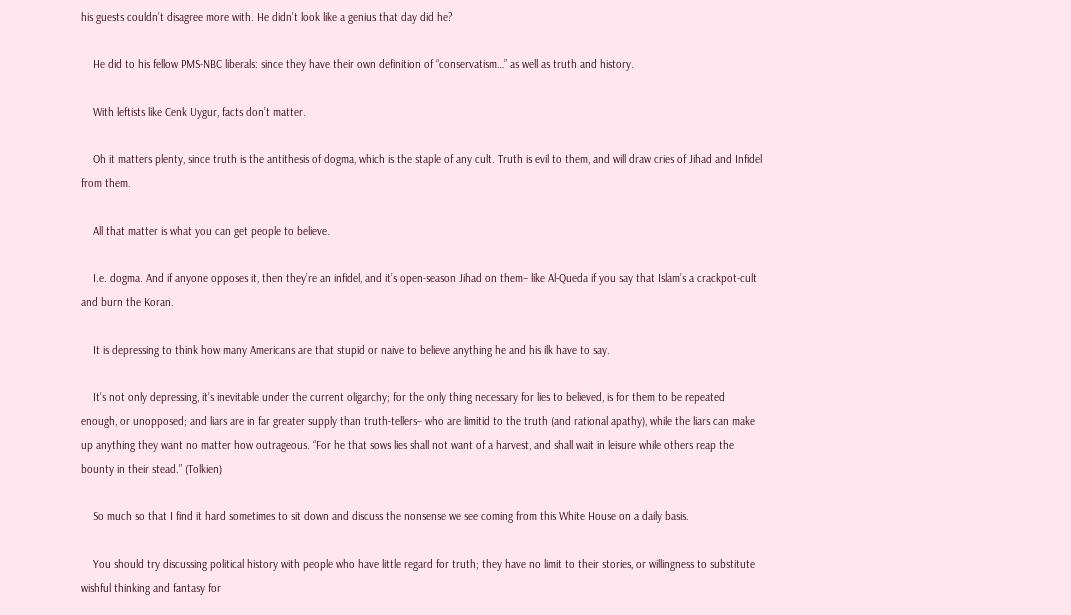his guests couldn’t disagree more with. He didn’t look like a genius that day did he?

    He did to his fellow PMS-NBC liberals: since they have their own definition of “conservatism…” as well as truth and history.

    With leftists like Cenk Uygur, facts don’t matter.

    Oh it matters plenty, since truth is the antithesis of dogma, which is the staple of any cult. Truth is evil to them, and will draw cries of Jihad and Infidel from them.

    All that matter is what you can get people to believe.

    I.e. dogma. And if anyone opposes it, then they’re an infidel, and it’s open-season Jihad on them– like Al-Queda if you say that Islam’s a crackpot-cult and burn the Koran.

    It is depressing to think how many Americans are that stupid or naive to believe anything he and his ilk have to say.

    It’s not only depressing, it’s inevitable under the current oligarchy; for the only thing necessary for lies to believed, is for them to be repeated enough, or unopposed; and liars are in far greater supply than truth-tellers– who are limitid to the truth (and rational apathy), while the liars can make up anything they want no matter how outrageous. “For he that sows lies shall not want of a harvest, and shall wait in leisure while others reap the bounty in their stead.” (Tolkien)

    So much so that I find it hard sometimes to sit down and discuss the nonsense we see coming from this White House on a daily basis.

    You should try discussing political history with people who have little regard for truth; they have no limit to their stories, or willingness to substitute wishful thinking and fantasy for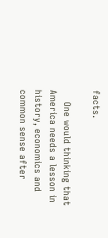facts.

    One would thinking that America needs a lesson in history, economics and common sense after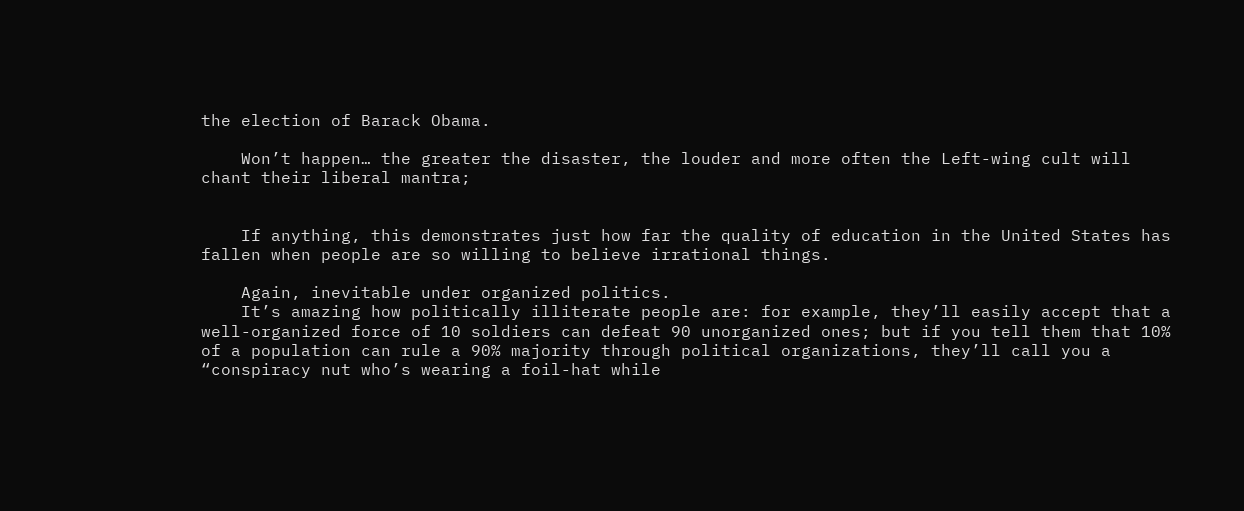the election of Barack Obama.

    Won’t happen… the greater the disaster, the louder and more often the Left-wing cult will chant their liberal mantra;


    If anything, this demonstrates just how far the quality of education in the United States has fallen when people are so willing to believe irrational things.

    Again, inevitable under organized politics.
    It’s amazing how politically illiterate people are: for example, they’ll easily accept that a well-organized force of 10 soldiers can defeat 90 unorganized ones; but if you tell them that 10% of a population can rule a 90% majority through political organizations, they’ll call you a “conspiracy nut who’s wearing a foil-hat while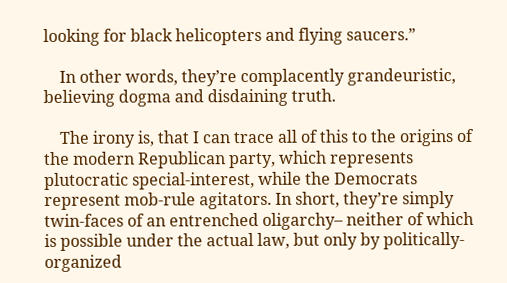looking for black helicopters and flying saucers.”

    In other words, they’re complacently grandeuristic, believing dogma and disdaining truth.

    The irony is, that I can trace all of this to the origins of the modern Republican party, which represents plutocratic special-interest, while the Democrats represent mob-rule agitators. In short, they’re simply twin-faces of an entrenched oligarchy– neither of which is possible under the actual law, but only by politically-organized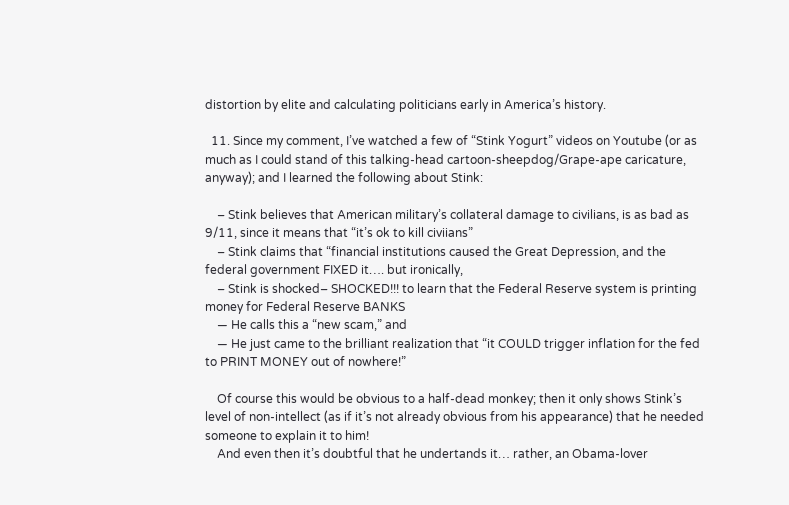distortion by elite and calculating politicians early in America’s history.

  11. Since my comment, I’ve watched a few of “Stink Yogurt” videos on Youtube (or as much as I could stand of this talking-head cartoon-sheepdog/Grape-ape caricature, anyway); and I learned the following about Stink:

    – Stink believes that American military’s collateral damage to civilians, is as bad as 9/11, since it means that “it’s ok to kill civiians”
    – Stink claims that “financial institutions caused the Great Depression, and the federal government FIXED it…. but ironically,
    – Stink is shocked– SHOCKED!!! to learn that the Federal Reserve system is printing money for Federal Reserve BANKS
    — He calls this a “new scam,” and
    — He just came to the brilliant realization that “it COULD trigger inflation for the fed to PRINT MONEY out of nowhere!”

    Of course this would be obvious to a half-dead monkey; then it only shows Stink’s level of non-intellect (as if it’s not already obvious from his appearance) that he needed someone to explain it to him!
    And even then it’s doubtful that he undertands it… rather, an Obama-lover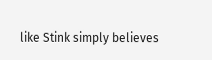like Stink simply believes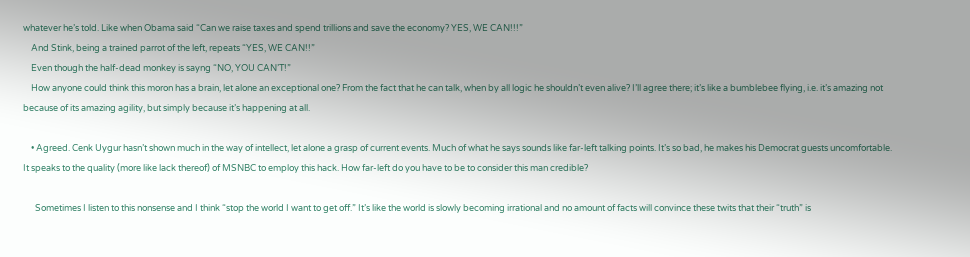whatever he’s told. Like when Obama said “Can we raise taxes and spend trillions and save the economy? YES, WE CAN!!!”
    And Stink, being a trained parrot of the left, repeats “YES, WE CAN!!”
    Even though the half-dead monkey is sayng “NO, YOU CAN’T!”
    How anyone could think this moron has a brain, let alone an exceptional one? From the fact that he can talk, when by all logic he shouldn’t even alive? I’ll agree there; it’s like a bumblebee flying, i.e. it’s amazing not because of its amazing agility, but simply because it’s happening at all.

    • Agreed. Cenk Uygur hasn’t shown much in the way of intellect, let alone a grasp of current events. Much of what he says sounds like far-left talking points. It’s so bad, he makes his Democrat guests uncomfortable. It speaks to the quality (more like lack thereof) of MSNBC to employ this hack. How far-left do you have to be to consider this man credible?

      Sometimes I listen to this nonsense and I think “stop the world I want to get off.” It’s like the world is slowly becoming irrational and no amount of facts will convince these twits that their “truth” is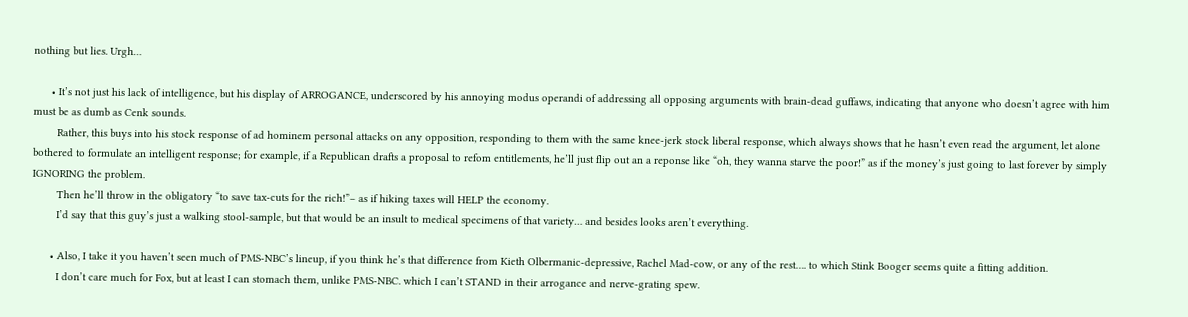nothing but lies. Urgh…

      • It’s not just his lack of intelligence, but his display of ARROGANCE, underscored by his annoying modus operandi of addressing all opposing arguments with brain-dead guffaws, indicating that anyone who doesn’t agree with him must be as dumb as Cenk sounds.
        Rather, this buys into his stock response of ad hominem personal attacks on any opposition, responding to them with the same knee-jerk stock liberal response, which always shows that he hasn’t even read the argument, let alone bothered to formulate an intelligent response; for example, if a Republican drafts a proposal to refom entitlements, he’ll just flip out an a reponse like “oh, they wanna starve the poor!” as if the money’s just going to last forever by simply IGNORING the problem.
        Then he’ll throw in the obligatory “to save tax-cuts for the rich!”– as if hiking taxes will HELP the economy.
        I’d say that this guy’s just a walking stool-sample, but that would be an insult to medical specimens of that variety… and besides looks aren’t everything.

      • Also, I take it you haven’t seen much of PMS-NBC’s lineup, if you think he’s that difference from Kieth Olbermanic-depressive, Rachel Mad-cow, or any of the rest…. to which Stink Booger seems quite a fitting addition.
        I don’t care much for Fox, but at least I can stomach them, unlike PMS-NBC. which I can’t STAND in their arrogance and nerve-grating spew.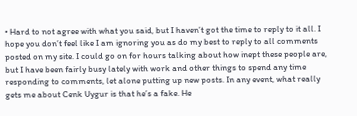• Hard to not agree with what you said, but I haven’t got the time to reply to it all. I hope you don’t feel like I am ignoring you as do my best to reply to all comments posted on my site. I could go on for hours talking about how inept these people are, but I have been fairly busy lately with work and other things to spend any time responding to comments, let alone putting up new posts. In any event, what really gets me about Cenk Uygur is that he’s a fake. He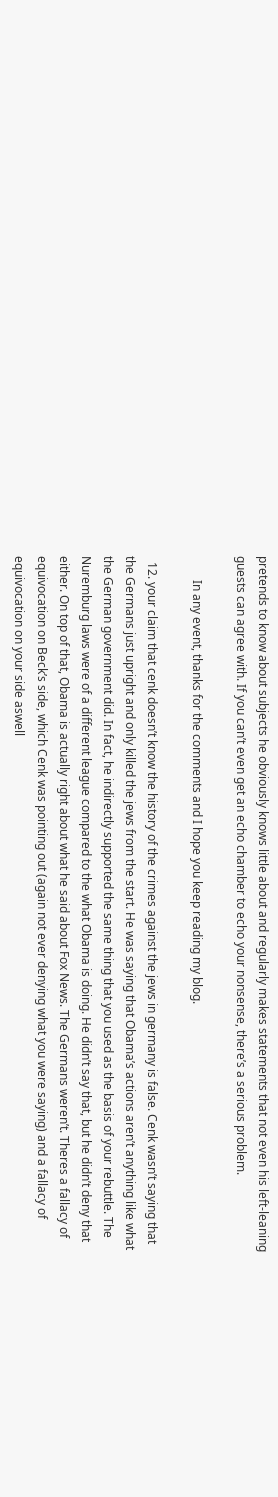pretends to know about subjects he obviously knows little about and regularly makes statements that not even his left-leaning guests can agree with. If you can’t even get an echo chamber to echo your nonsense, there’s a serious problem.

        In any event, thanks for the comments and I hope you keep reading my blog.

  12. your claim that cenk doesn’t know the history of the crimes against the jews in germany is false. Cenk wasn’t saying that the Germans just upright and only killed the jews from the start. He was saying that Obama’s actions aren’t anything like what the German government did. In fact, he indirectly supported the same thing that you used as the basis of your rebuttle. The Nuremburg laws were of a different league compared to the what Obama is doing. He didn’t say that, but he didn’t deny that either. On top of that, Obama is actually right about what he said about Fox News. The Germans weren’t. Theres a fallacy of equivocation on Beck’s side, which Cenk was pointing out (again not ever denying what you were saying) and a fallacy of equivocation on your side aswell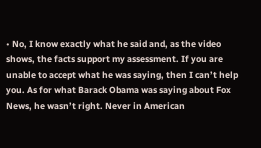• No, I know exactly what he said and, as the video shows, the facts support my assessment. If you are unable to accept what he was saying, then I can’t help you. As for what Barack Obama was saying about Fox News, he wasn’t right. Never in American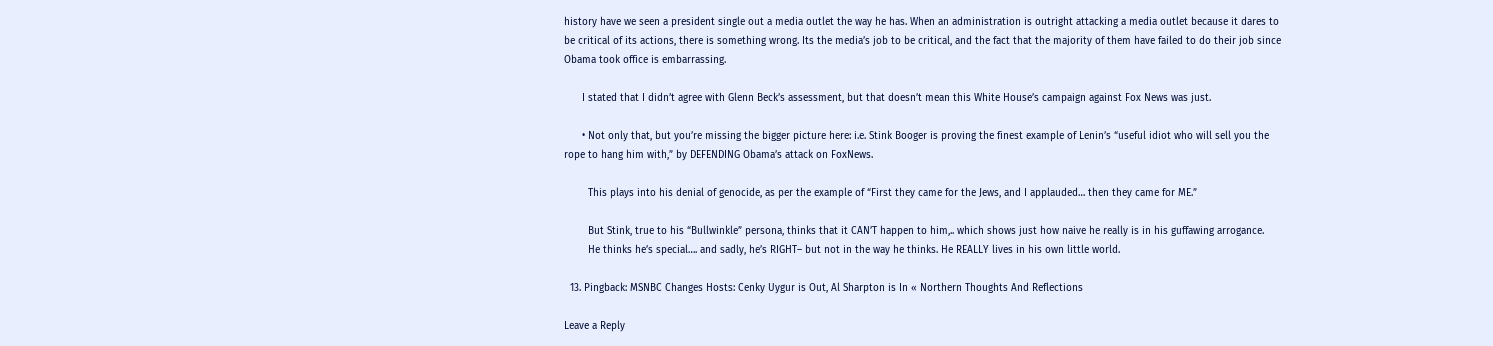history have we seen a president single out a media outlet the way he has. When an administration is outright attacking a media outlet because it dares to be critical of its actions, there is something wrong. Its the media’s job to be critical, and the fact that the majority of them have failed to do their job since Obama took office is embarrassing.

      I stated that I didn’t agree with Glenn Beck’s assessment, but that doesn’t mean this White House’s campaign against Fox News was just.

      • Not only that, but you’re missing the bigger picture here: i.e. Stink Booger is proving the finest example of Lenin’s “useful idiot who will sell you the rope to hang him with,” by DEFENDING Obama’s attack on FoxNews.

        This plays into his denial of genocide, as per the example of “First they came for the Jews, and I applauded… then they came for ME.”

        But Stink, true to his “Bullwinkle” persona, thinks that it CAN’T happen to him,.. which shows just how naive he really is in his guffawing arrogance.
        He thinks he’s special…. and sadly, he’s RIGHT– but not in the way he thinks. He REALLY lives in his own little world.

  13. Pingback: MSNBC Changes Hosts: Cenky Uygur is Out, Al Sharpton is In « Northern Thoughts And Reflections

Leave a Reply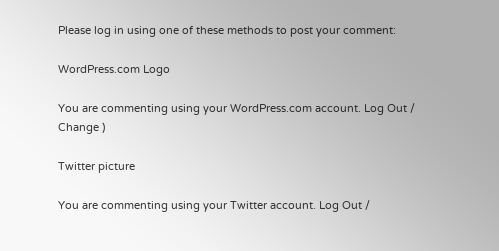Please log in using one of these methods to post your comment:

WordPress.com Logo

You are commenting using your WordPress.com account. Log Out / Change )

Twitter picture

You are commenting using your Twitter account. Log Out /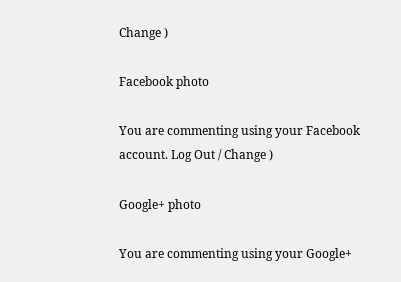Change )

Facebook photo

You are commenting using your Facebook account. Log Out / Change )

Google+ photo

You are commenting using your Google+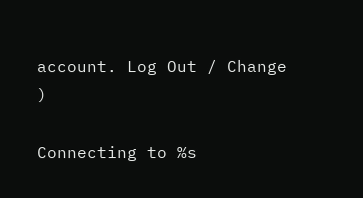account. Log Out / Change )

Connecting to %s